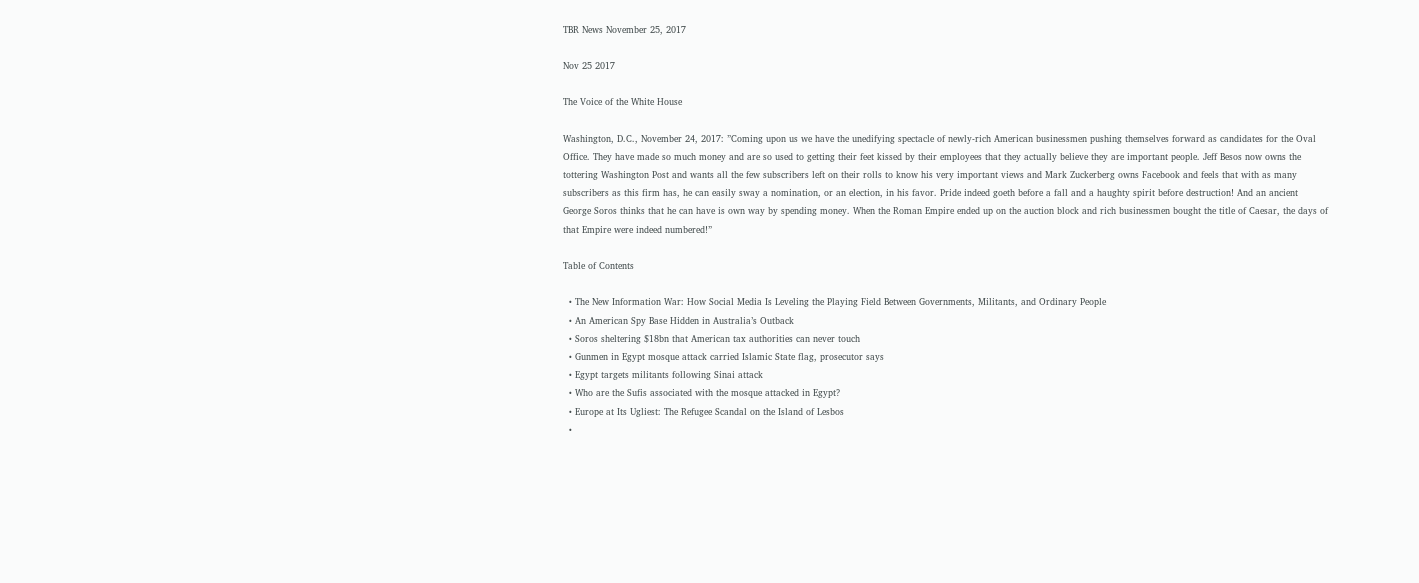TBR News November 25, 2017

Nov 25 2017

The Voice of the White House

Washington, D.C., November 24, 2017: ”Coming upon us we have the unedifying spectacle of newly-rich American businessmen pushing themselves forward as candidates for the Oval Office. They have made so much money and are so used to getting their feet kissed by their employees that they actually believe they are important people. Jeff Besos now owns the tottering Washington Post and wants all the few subscribers left on their rolls to know his very important views and Mark Zuckerberg owns Facebook and feels that with as many subscribers as this firm has, he can easily sway a nomination, or an election, in his favor. Pride indeed goeth before a fall and a haughty spirit before destruction! And an ancient George Soros thinks that he can have is own way by spending money. When the Roman Empire ended up on the auction block and rich businessmen bought the title of Caesar, the days of that Empire were indeed numbered!”

Table of Contents

  • The New Information War: How Social Media Is Leveling the Playing Field Between Governments, Militants, and Ordinary People
  • An American Spy Base Hidden in Australia’s Outback
  • Soros sheltering $18bn that American tax authorities can never touch
  • Gunmen in Egypt mosque attack carried Islamic State flag, prosecutor says
  • Egypt targets militants following Sinai attack
  • Who are the Sufis associated with the mosque attacked in Egypt?
  • Europe at Its Ugliest: The Refugee Scandal on the Island of Lesbos
  •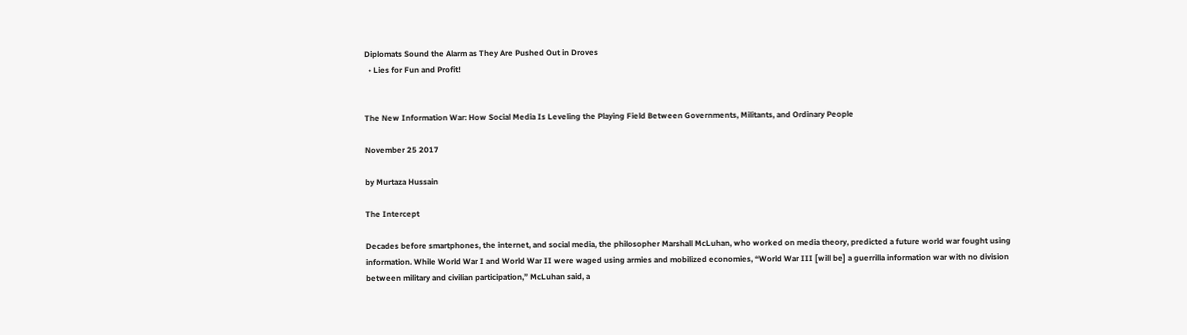Diplomats Sound the Alarm as They Are Pushed Out in Droves
  • Lies for Fun and Profit!


The New Information War: How Social Media Is Leveling the Playing Field Between Governments, Militants, and Ordinary People

November 25 2017

by Murtaza Hussain

The Intercept

Decades before smartphones, the internet, and social media, the philosopher Marshall McLuhan, who worked on media theory, predicted a future world war fought using information. While World War I and World War II were waged using armies and mobilized economies, “World War III [will be] a guerrilla information war with no division between military and civilian participation,” McLuhan said, a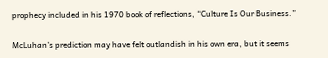prophecy included in his 1970 book of reflections, “Culture Is Our Business.”

McLuhan’s prediction may have felt outlandish in his own era, but it seems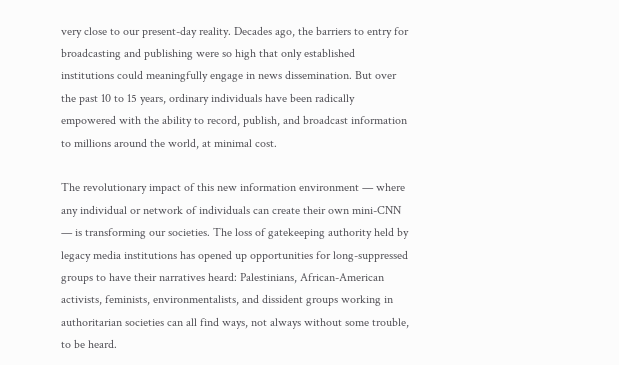very close to our present-day reality. Decades ago, the barriers to entry for broadcasting and publishing were so high that only established institutions could meaningfully engage in news dissemination. But over the past 10 to 15 years, ordinary individuals have been radically empowered with the ability to record, publish, and broadcast information to millions around the world, at minimal cost.

The revolutionary impact of this new information environment — where any individual or network of individuals can create their own mini-CNN — is transforming our societies. The loss of gatekeeping authority held by legacy media institutions has opened up opportunities for long-suppressed groups to have their narratives heard: Palestinians, African-American activists, feminists, environmentalists, and dissident groups working in authoritarian societies can all find ways, not always without some trouble, to be heard.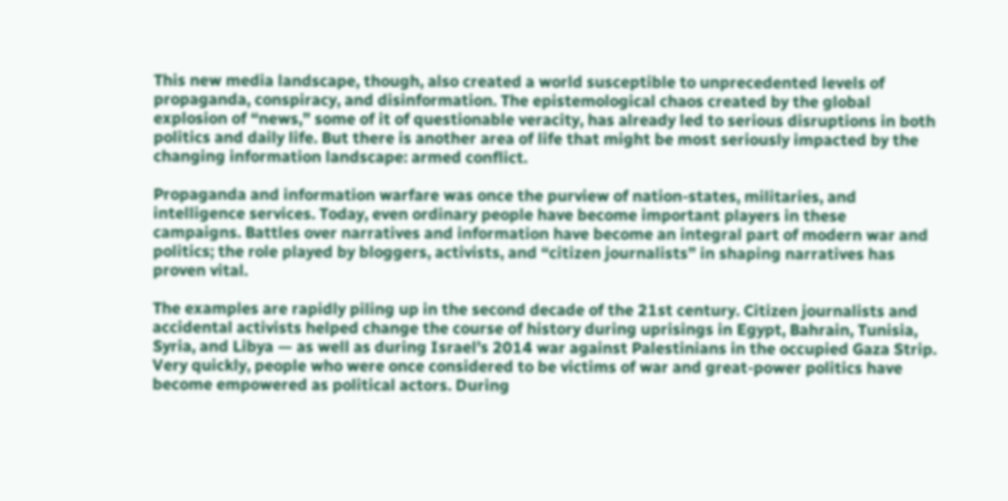This new media landscape, though, also created a world susceptible to unprecedented levels of propaganda, conspiracy, and disinformation. The epistemological chaos created by the global explosion of “news,” some of it of questionable veracity, has already led to serious disruptions in both politics and daily life. But there is another area of life that might be most seriously impacted by the changing information landscape: armed conflict.

Propaganda and information warfare was once the purview of nation-states, militaries, and intelligence services. Today, even ordinary people have become important players in these campaigns. Battles over narratives and information have become an integral part of modern war and politics; the role played by bloggers, activists, and “citizen journalists” in shaping narratives has proven vital.

The examples are rapidly piling up in the second decade of the 21st century. Citizen journalists and accidental activists helped change the course of history during uprisings in Egypt, Bahrain, Tunisia, Syria, and Libya — as well as during Israel’s 2014 war against Palestinians in the occupied Gaza Strip. Very quickly, people who were once considered to be victims of war and great-power politics have become empowered as political actors. During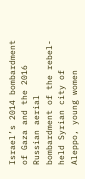Israel’s 2014 bombardment of Gaza and the 2016 Russian aerial bombardment of the rebel-held Syrian city of Aleppo, young women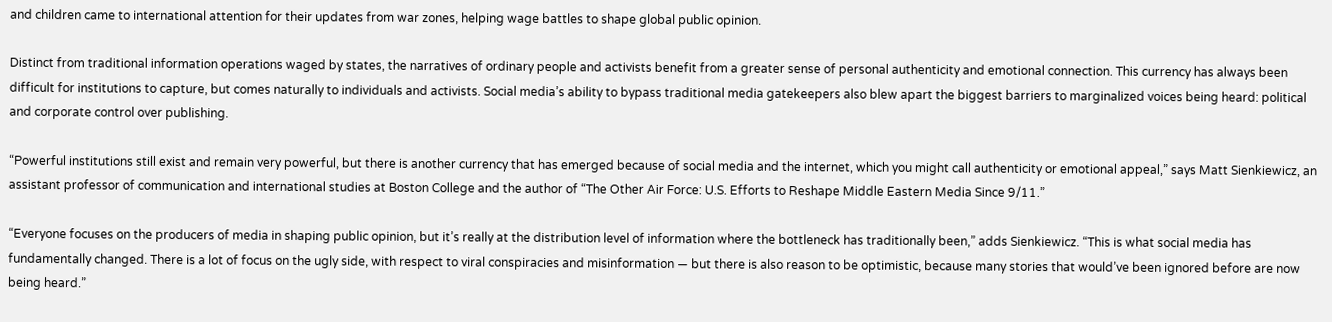and children came to international attention for their updates from war zones, helping wage battles to shape global public opinion.

Distinct from traditional information operations waged by states, the narratives of ordinary people and activists benefit from a greater sense of personal authenticity and emotional connection. This currency has always been difficult for institutions to capture, but comes naturally to individuals and activists. Social media’s ability to bypass traditional media gatekeepers also blew apart the biggest barriers to marginalized voices being heard: political and corporate control over publishing.

“Powerful institutions still exist and remain very powerful, but there is another currency that has emerged because of social media and the internet, which you might call authenticity or emotional appeal,” says Matt Sienkiewicz, an assistant professor of communication and international studies at Boston College and the author of “The Other Air Force: U.S. Efforts to Reshape Middle Eastern Media Since 9/11.”

“Everyone focuses on the producers of media in shaping public opinion, but it’s really at the distribution level of information where the bottleneck has traditionally been,” adds Sienkiewicz. “This is what social media has fundamentally changed. There is a lot of focus on the ugly side, with respect to viral conspiracies and misinformation — but there is also reason to be optimistic, because many stories that would’ve been ignored before are now being heard.”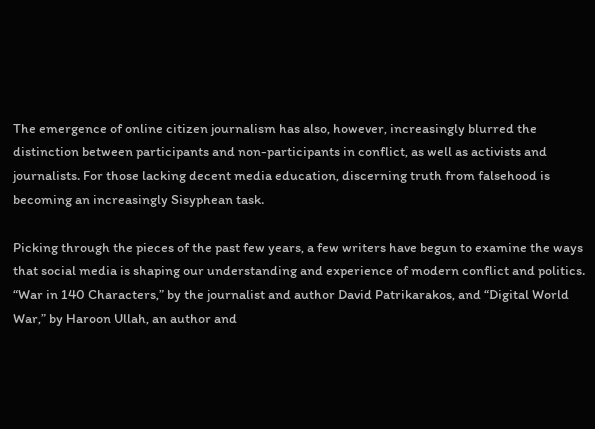The emergence of online citizen journalism has also, however, increasingly blurred the distinction between participants and non-participants in conflict, as well as activists and journalists. For those lacking decent media education, discerning truth from falsehood is becoming an increasingly Sisyphean task.

Picking through the pieces of the past few years, a few writers have begun to examine the ways that social media is shaping our understanding and experience of modern conflict and politics. “War in 140 Characters,” by the journalist and author David Patrikarakos, and “Digital World War,” by Haroon Ullah, an author and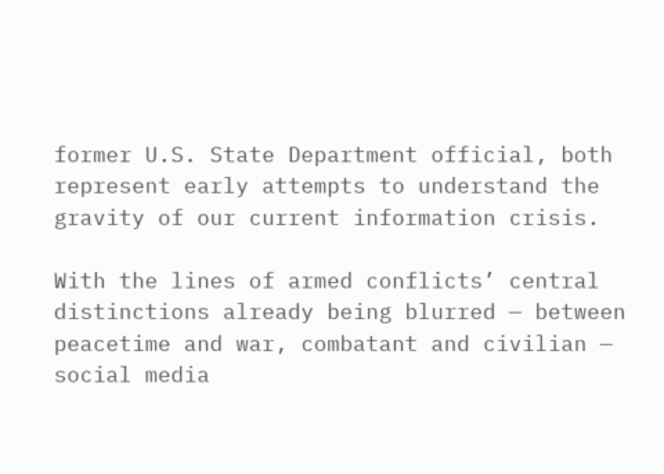former U.S. State Department official, both represent early attempts to understand the gravity of our current information crisis.

With the lines of armed conflicts’ central distinctions already being blurred — between peacetime and war, combatant and civilian — social media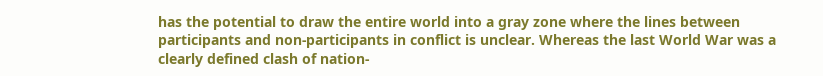has the potential to draw the entire world into a gray zone where the lines between participants and non-participants in conflict is unclear. Whereas the last World War was a clearly defined clash of nation-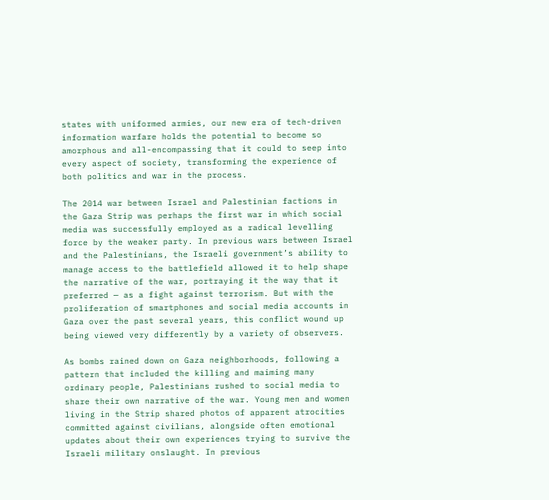states with uniformed armies, our new era of tech-driven information warfare holds the potential to become so amorphous and all-encompassing that it could to seep into every aspect of society, transforming the experience of both politics and war in the process.

The 2014 war between Israel and Palestinian factions in the Gaza Strip was perhaps the first war in which social media was successfully employed as a radical levelling force by the weaker party. In previous wars between Israel and the Palestinians, the Israeli government’s ability to manage access to the battlefield allowed it to help shape the narrative of the war, portraying it the way that it preferred — as a fight against terrorism. But with the proliferation of smartphones and social media accounts in Gaza over the past several years, this conflict wound up being viewed very differently by a variety of observers.

As bombs rained down on Gaza neighborhoods, following a pattern that included the killing and maiming many ordinary people, Palestinians rushed to social media to share their own narrative of the war. Young men and women living in the Strip shared photos of apparent atrocities committed against civilians, alongside often emotional updates about their own experiences trying to survive the Israeli military onslaught. In previous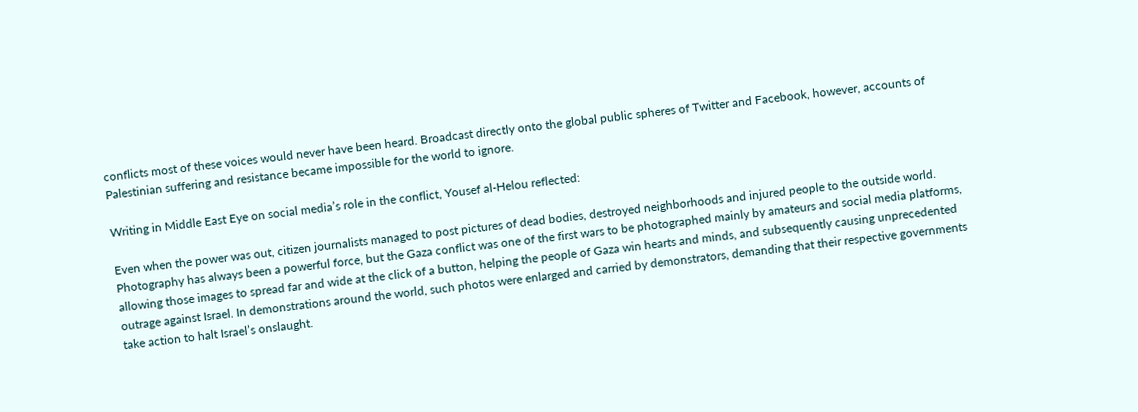conflicts most of these voices would never have been heard. Broadcast directly onto the global public spheres of Twitter and Facebook, however, accounts of Palestinian suffering and resistance became impossible for the world to ignore.

Writing in Middle East Eye on social media’s role in the conflict, Yousef al-Helou reflected:

Even when the power was out, citizen journalists managed to post pictures of dead bodies, destroyed neighborhoods and injured people to the outside world. Photography has always been a powerful force, but the Gaza conflict was one of the first wars to be photographed mainly by amateurs and social media platforms, allowing those images to spread far and wide at the click of a button, helping the people of Gaza win hearts and minds, and subsequently causing unprecedented outrage against Israel. In demonstrations around the world, such photos were enlarged and carried by demonstrators, demanding that their respective governments take action to halt Israel’s onslaught.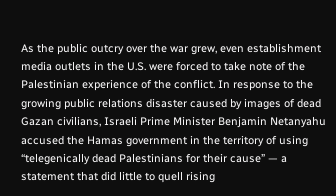As the public outcry over the war grew, even establishment media outlets in the U.S. were forced to take note of the Palestinian experience of the conflict. In response to the growing public relations disaster caused by images of dead Gazan civilians, Israeli Prime Minister Benjamin Netanyahu accused the Hamas government in the territory of using “telegenically dead Palestinians for their cause” — a statement that did little to quell rising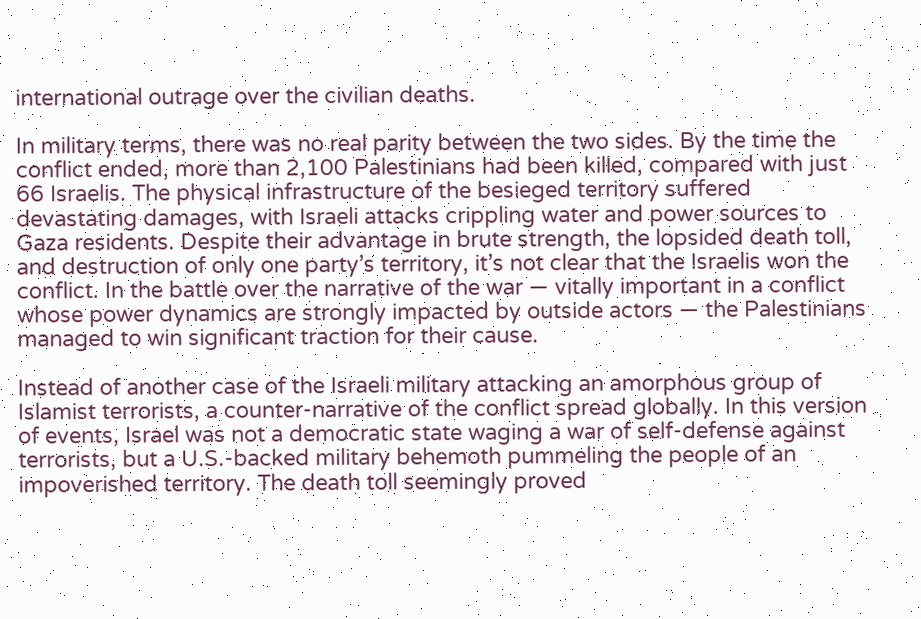international outrage over the civilian deaths.

In military terms, there was no real parity between the two sides. By the time the conflict ended, more than 2,100 Palestinians had been killed, compared with just 66 Israelis. The physical infrastructure of the besieged territory suffered devastating damages, with Israeli attacks crippling water and power sources to Gaza residents. Despite their advantage in brute strength, the lopsided death toll, and destruction of only one party’s territory, it’s not clear that the Israelis won the conflict. In the battle over the narrative of the war — vitally important in a conflict whose power dynamics are strongly impacted by outside actors — the Palestinians managed to win significant traction for their cause.

Instead of another case of the Israeli military attacking an amorphous group of Islamist terrorists, a counter-narrative of the conflict spread globally. In this version of events, Israel was not a democratic state waging a war of self-defense against terrorists, but a U.S.-backed military behemoth pummeling the people of an impoverished territory. The death toll seemingly proved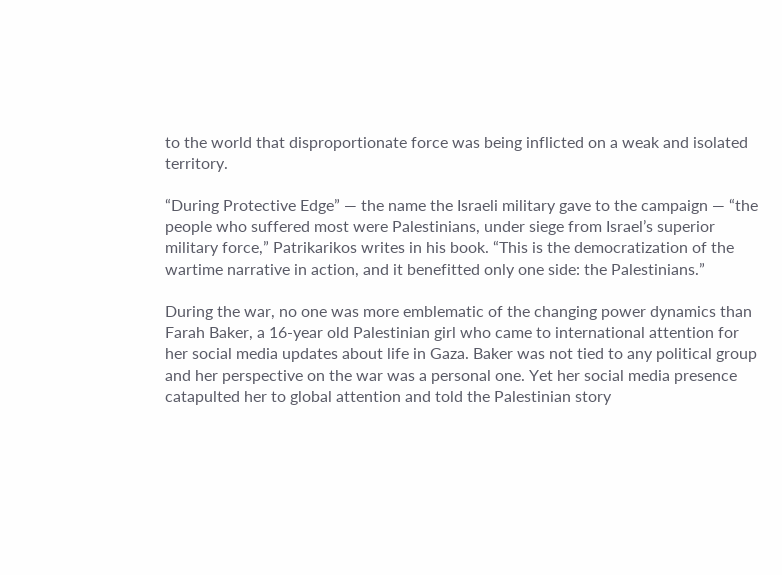to the world that disproportionate force was being inflicted on a weak and isolated territory.

“During Protective Edge” — the name the Israeli military gave to the campaign — “the people who suffered most were Palestinians, under siege from Israel’s superior military force,” Patrikarikos writes in his book. “This is the democratization of the wartime narrative in action, and it benefitted only one side: the Palestinians.”

During the war, no one was more emblematic of the changing power dynamics than Farah Baker, a 16-year old Palestinian girl who came to international attention for her social media updates about life in Gaza. Baker was not tied to any political group and her perspective on the war was a personal one. Yet her social media presence catapulted her to global attention and told the Palestinian story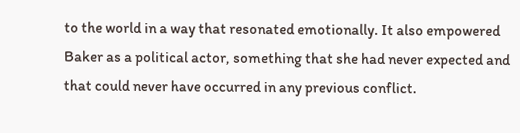to the world in a way that resonated emotionally. It also empowered Baker as a political actor, something that she had never expected and that could never have occurred in any previous conflict.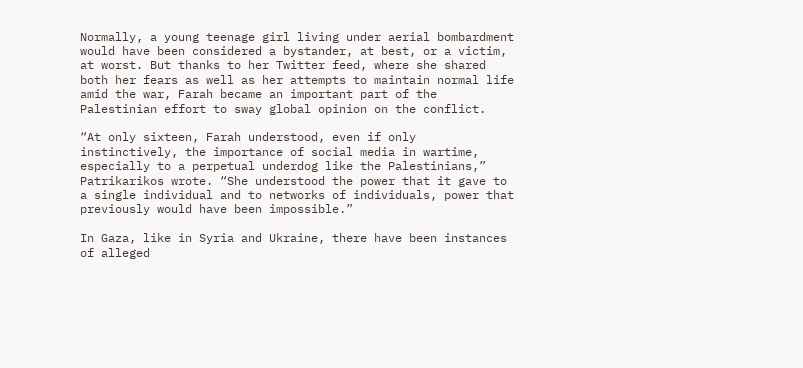Normally, a young teenage girl living under aerial bombardment would have been considered a bystander, at best, or a victim, at worst. But thanks to her Twitter feed, where she shared both her fears as well as her attempts to maintain normal life amid the war, Farah became an important part of the Palestinian effort to sway global opinion on the conflict.

“At only sixteen, Farah understood, even if only instinctively, the importance of social media in wartime, especially to a perpetual underdog like the Palestinians,” Patrikarikos wrote. “She understood the power that it gave to a single individual and to networks of individuals, power that previously would have been impossible.”

In Gaza, like in Syria and Ukraine, there have been instances of alleged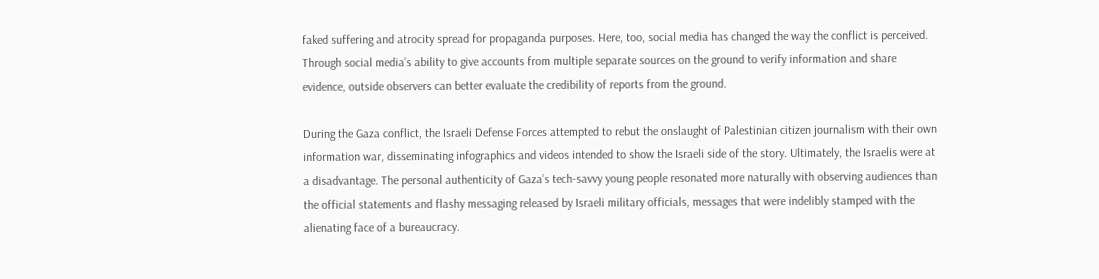faked suffering and atrocity spread for propaganda purposes. Here, too, social media has changed the way the conflict is perceived. Through social media’s ability to give accounts from multiple separate sources on the ground to verify information and share evidence, outside observers can better evaluate the credibility of reports from the ground.

During the Gaza conflict, the Israeli Defense Forces attempted to rebut the onslaught of Palestinian citizen journalism with their own information war, disseminating infographics and videos intended to show the Israeli side of the story. Ultimately, the Israelis were at a disadvantage. The personal authenticity of Gaza’s tech-savvy young people resonated more naturally with observing audiences than the official statements and flashy messaging released by Israeli military officials, messages that were indelibly stamped with the alienating face of a bureaucracy.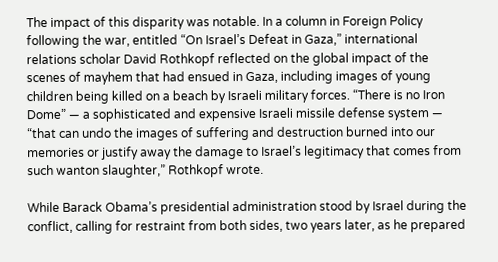The impact of this disparity was notable. In a column in Foreign Policy following the war, entitled “On Israel’s Defeat in Gaza,” international relations scholar David Rothkopf reflected on the global impact of the scenes of mayhem that had ensued in Gaza, including images of young children being killed on a beach by Israeli military forces. “There is no Iron Dome” — a sophisticated and expensive Israeli missile defense system — “that can undo the images of suffering and destruction burned into our memories or justify away the damage to Israel’s legitimacy that comes from such wanton slaughter,” Rothkopf wrote.

While Barack Obama’s presidential administration stood by Israel during the conflict, calling for restraint from both sides, two years later, as he prepared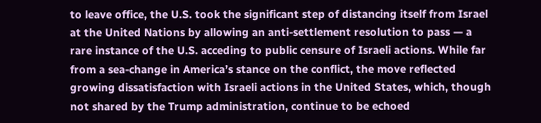to leave office, the U.S. took the significant step of distancing itself from Israel at the United Nations by allowing an anti-settlement resolution to pass — a rare instance of the U.S. acceding to public censure of Israeli actions. While far from a sea-change in America’s stance on the conflict, the move reflected growing dissatisfaction with Israeli actions in the United States, which, though not shared by the Trump administration, continue to be echoed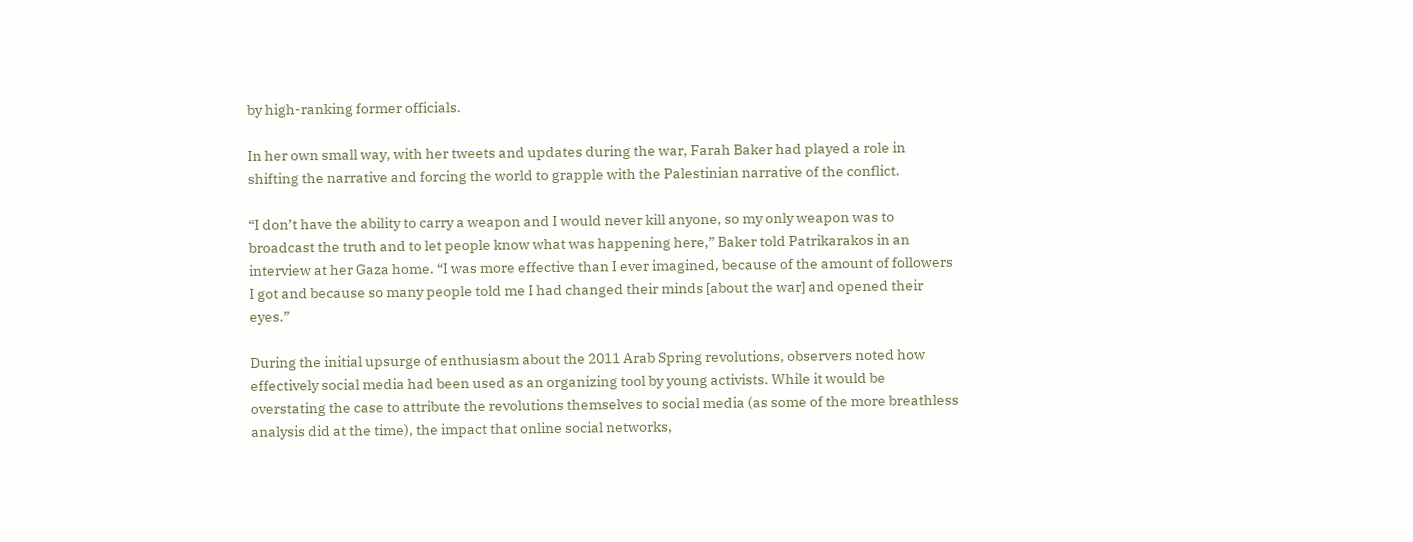by high-ranking former officials.

In her own small way, with her tweets and updates during the war, Farah Baker had played a role in shifting the narrative and forcing the world to grapple with the Palestinian narrative of the conflict.

“I don’t have the ability to carry a weapon and I would never kill anyone, so my only weapon was to broadcast the truth and to let people know what was happening here,” Baker told Patrikarakos in an interview at her Gaza home. “I was more effective than I ever imagined, because of the amount of followers I got and because so many people told me I had changed their minds [about the war] and opened their eyes.”

During the initial upsurge of enthusiasm about the 2011 Arab Spring revolutions, observers noted how effectively social media had been used as an organizing tool by young activists. While it would be overstating the case to attribute the revolutions themselves to social media (as some of the more breathless analysis did at the time), the impact that online social networks,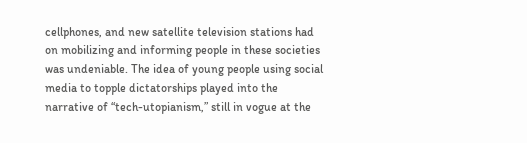cellphones, and new satellite television stations had on mobilizing and informing people in these societies was undeniable. The idea of young people using social media to topple dictatorships played into the narrative of “tech-utopianism,” still in vogue at the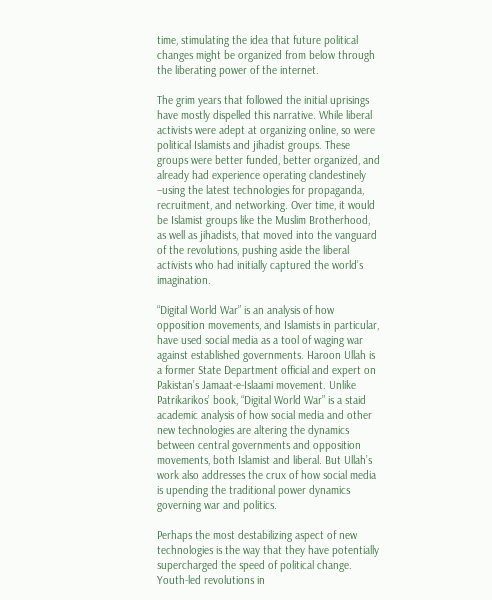time, stimulating the idea that future political changes might be organized from below through the liberating power of the internet.

The grim years that followed the initial uprisings have mostly dispelled this narrative. While liberal activists were adept at organizing online, so were political Islamists and jihadist groups. These groups were better funded, better organized, and already had experience operating clandestinely –using the latest technologies for propaganda, recruitment, and networking. Over time, it would be Islamist groups like the Muslim Brotherhood, as well as jihadists, that moved into the vanguard of the revolutions, pushing aside the liberal activists who had initially captured the world’s imagination.

“Digital World War” is an analysis of how opposition movements, and Islamists in particular, have used social media as a tool of waging war against established governments. Haroon Ullah is a former State Department official and expert on Pakistan’s Jamaat-e-Islaami movement. Unlike Patrikarikos’ book, “Digital World War” is a staid academic analysis of how social media and other new technologies are altering the dynamics between central governments and opposition movements, both Islamist and liberal. But Ullah’s work also addresses the crux of how social media is upending the traditional power dynamics governing war and politics.

Perhaps the most destabilizing aspect of new technologies is the way that they have potentially supercharged the speed of political change. Youth-led revolutions in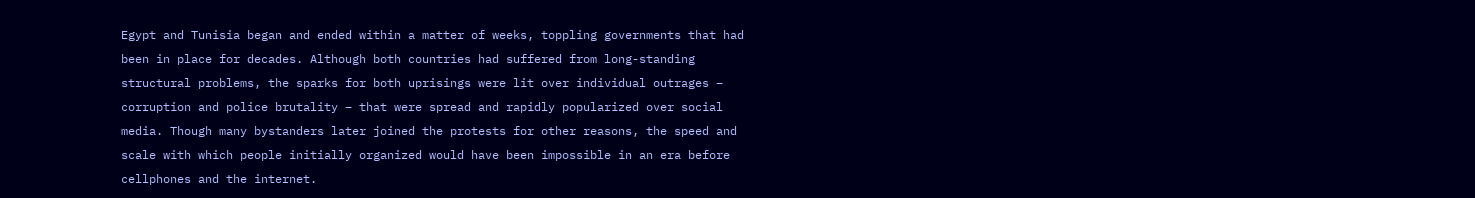Egypt and Tunisia began and ended within a matter of weeks, toppling governments that had been in place for decades. Although both countries had suffered from long-standing structural problems, the sparks for both uprisings were lit over individual outrages – corruption and police brutality – that were spread and rapidly popularized over social media. Though many bystanders later joined the protests for other reasons, the speed and scale with which people initially organized would have been impossible in an era before cellphones and the internet.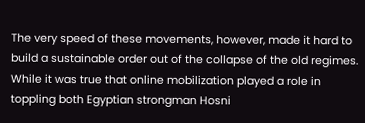The very speed of these movements, however, made it hard to build a sustainable order out of the collapse of the old regimes. While it was true that online mobilization played a role in toppling both Egyptian strongman Hosni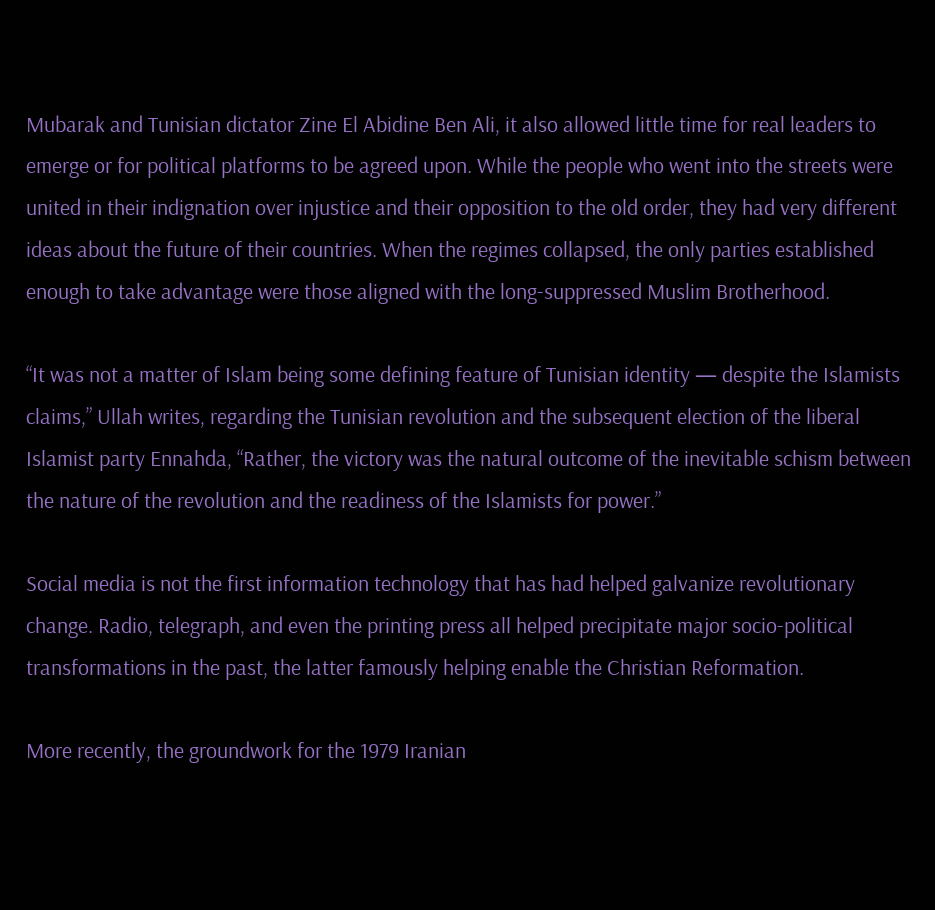Mubarak and Tunisian dictator Zine El Abidine Ben Ali, it also allowed little time for real leaders to emerge or for political platforms to be agreed upon. While the people who went into the streets were united in their indignation over injustice and their opposition to the old order, they had very different ideas about the future of their countries. When the regimes collapsed, the only parties established enough to take advantage were those aligned with the long-suppressed Muslim Brotherhood.

“It was not a matter of Islam being some defining feature of Tunisian identity — despite the Islamists claims,” Ullah writes, regarding the Tunisian revolution and the subsequent election of the liberal Islamist party Ennahda, “Rather, the victory was the natural outcome of the inevitable schism between the nature of the revolution and the readiness of the Islamists for power.”

Social media is not the first information technology that has had helped galvanize revolutionary change. Radio, telegraph, and even the printing press all helped precipitate major socio-political transformations in the past, the latter famously helping enable the Christian Reformation.

More recently, the groundwork for the 1979 Iranian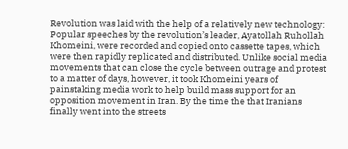Revolution was laid with the help of a relatively new technology: Popular speeches by the revolution’s leader, Ayatollah Ruhollah Khomeini, were recorded and copied onto cassette tapes, which were then rapidly replicated and distributed. Unlike social media movements that can close the cycle between outrage and protest to a matter of days, however, it took Khomeini years of painstaking media work to help build mass support for an opposition movement in Iran. By the time the that Iranians finally went into the streets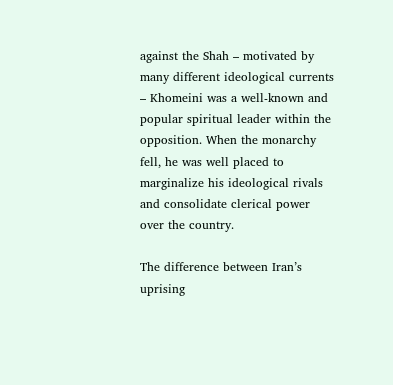against the Shah – motivated by many different ideological currents – Khomeini was a well-known and popular spiritual leader within the opposition. When the monarchy fell, he was well placed to marginalize his ideological rivals and consolidate clerical power over the country.

The difference between Iran’s uprising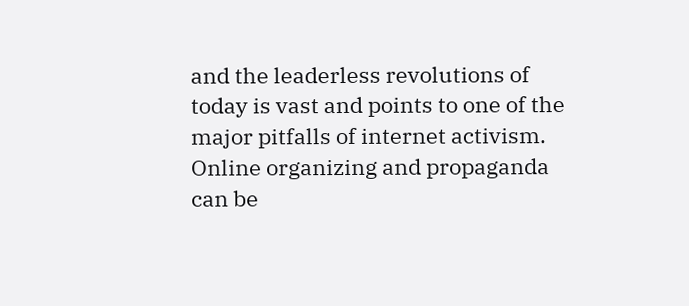and the leaderless revolutions of today is vast and points to one of the major pitfalls of internet activism. Online organizing and propaganda can be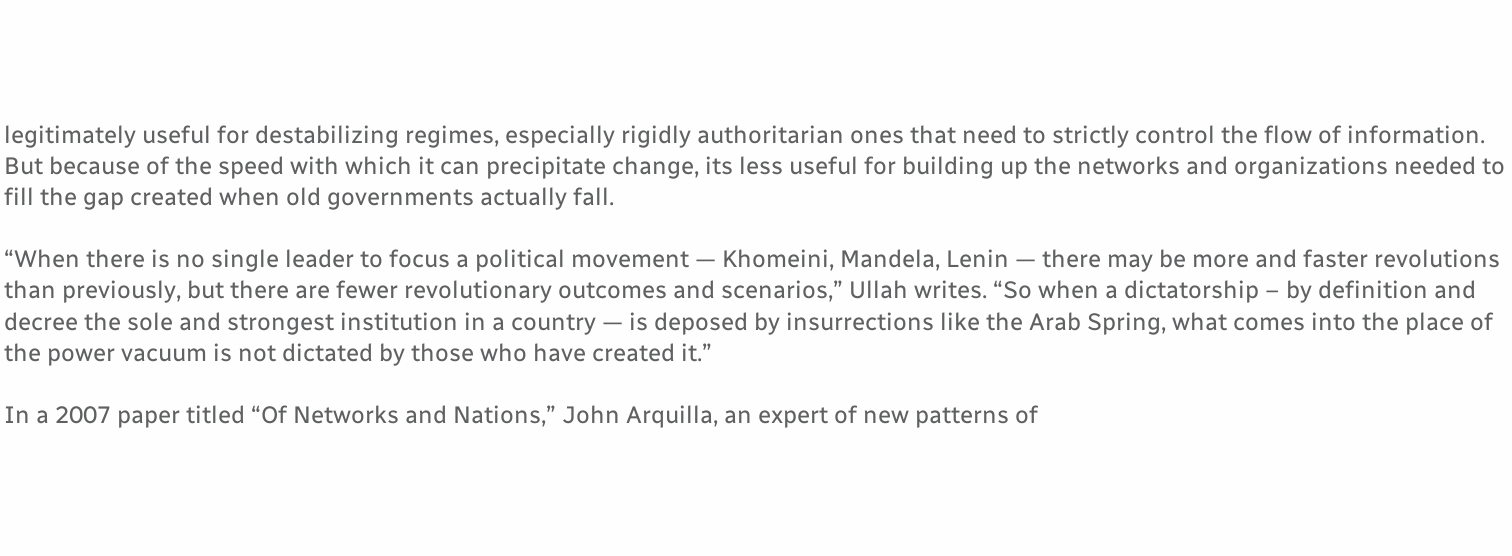legitimately useful for destabilizing regimes, especially rigidly authoritarian ones that need to strictly control the flow of information. But because of the speed with which it can precipitate change, its less useful for building up the networks and organizations needed to fill the gap created when old governments actually fall.

“When there is no single leader to focus a political movement — Khomeini, Mandela, Lenin — there may be more and faster revolutions than previously, but there are fewer revolutionary outcomes and scenarios,” Ullah writes. “So when a dictatorship – by definition and decree the sole and strongest institution in a country — is deposed by insurrections like the Arab Spring, what comes into the place of the power vacuum is not dictated by those who have created it.”

In a 2007 paper titled “Of Networks and Nations,” John Arquilla, an expert of new patterns of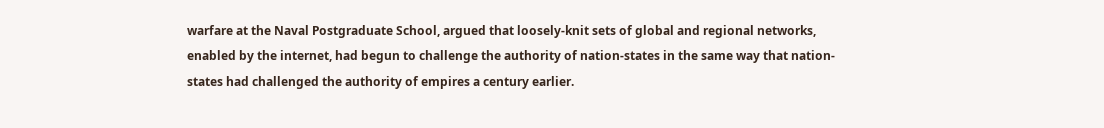warfare at the Naval Postgraduate School, argued that loosely-knit sets of global and regional networks, enabled by the internet, had begun to challenge the authority of nation-states in the same way that nation-states had challenged the authority of empires a century earlier.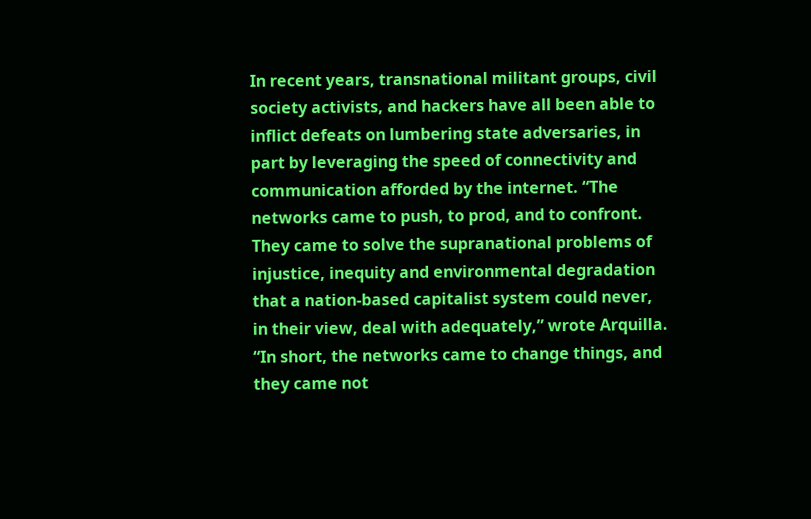In recent years, transnational militant groups, civil society activists, and hackers have all been able to inflict defeats on lumbering state adversaries, in part by leveraging the speed of connectivity and communication afforded by the internet. “The networks came to push, to prod, and to confront. They came to solve the supranational problems of injustice, inequity and environmental degradation that a nation-based capitalist system could never, in their view, deal with adequately,” wrote Arquilla. “In short, the networks came to change things, and they came not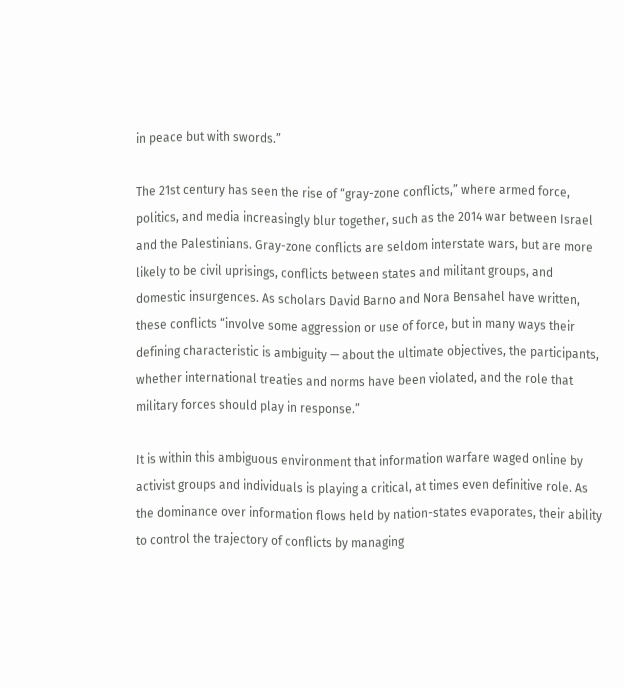in peace but with swords.”

The 21st century has seen the rise of “gray-zone conflicts,” where armed force, politics, and media increasingly blur together, such as the 2014 war between Israel and the Palestinians. Gray-zone conflicts are seldom interstate wars, but are more likely to be civil uprisings, conflicts between states and militant groups, and domestic insurgences. As scholars David Barno and Nora Bensahel have written, these conflicts “involve some aggression or use of force, but in many ways their defining characteristic is ambiguity — about the ultimate objectives, the participants, whether international treaties and norms have been violated, and the role that military forces should play in response.”

It is within this ambiguous environment that information warfare waged online by activist groups and individuals is playing a critical, at times even definitive role. As the dominance over information flows held by nation-states evaporates, their ability to control the trajectory of conflicts by managing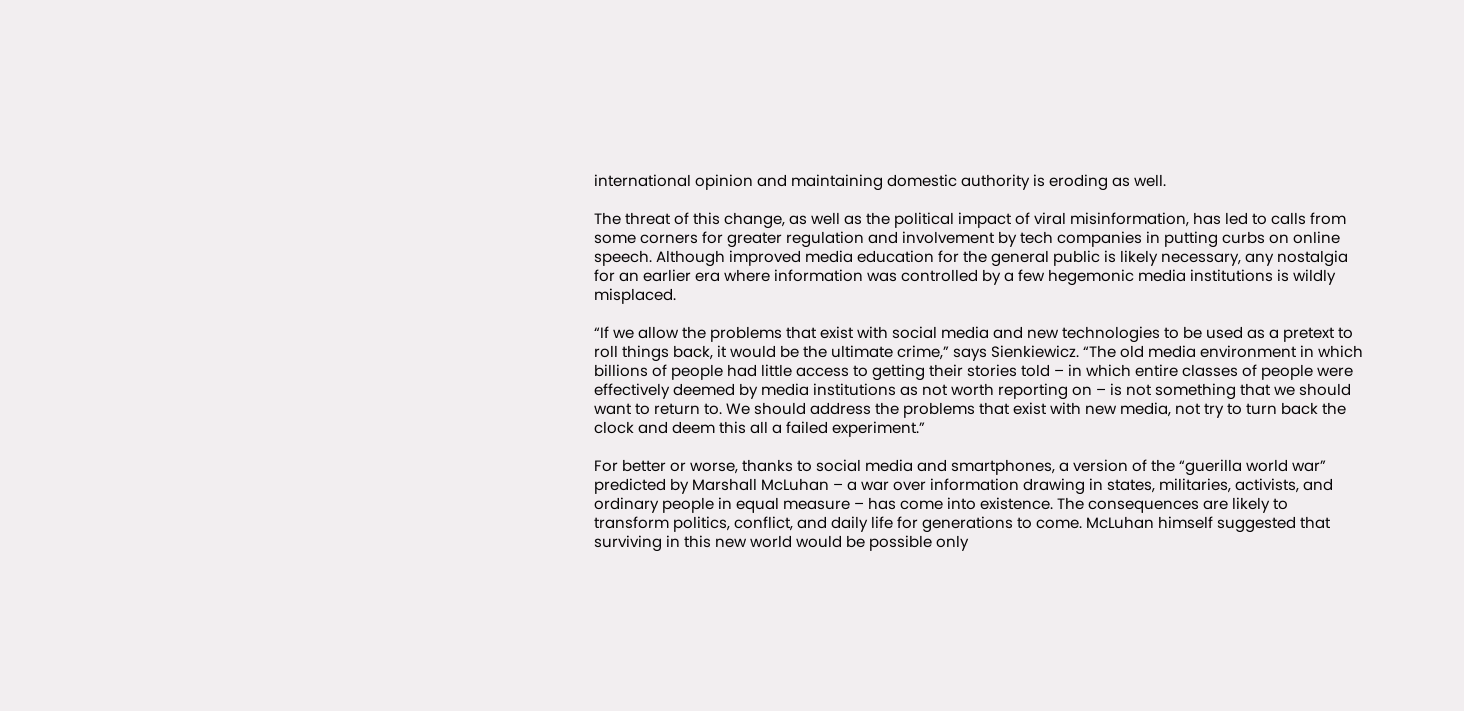international opinion and maintaining domestic authority is eroding as well.

The threat of this change, as well as the political impact of viral misinformation, has led to calls from some corners for greater regulation and involvement by tech companies in putting curbs on online speech. Although improved media education for the general public is likely necessary, any nostalgia for an earlier era where information was controlled by a few hegemonic media institutions is wildly misplaced.

“If we allow the problems that exist with social media and new technologies to be used as a pretext to roll things back, it would be the ultimate crime,” says Sienkiewicz. “The old media environment in which billions of people had little access to getting their stories told – in which entire classes of people were effectively deemed by media institutions as not worth reporting on – is not something that we should want to return to. We should address the problems that exist with new media, not try to turn back the clock and deem this all a failed experiment.”

For better or worse, thanks to social media and smartphones, a version of the “guerilla world war” predicted by Marshall McLuhan – a war over information drawing in states, militaries, activists, and ordinary people in equal measure – has come into existence. The consequences are likely to transform politics, conflict, and daily life for generations to come. McLuhan himself suggested that surviving in this new world would be possible only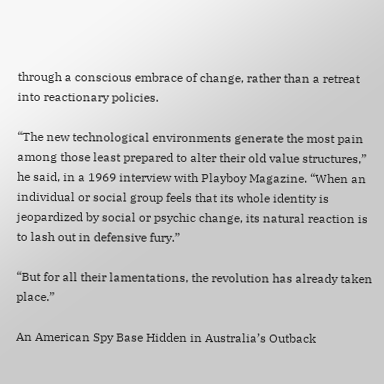through a conscious embrace of change, rather than a retreat into reactionary policies.

“The new technological environments generate the most pain among those least prepared to alter their old value structures,” he said, in a 1969 interview with Playboy Magazine. “When an individual or social group feels that its whole identity is jeopardized by social or psychic change, its natural reaction is to lash out in defensive fury.”

“But for all their lamentations, the revolution has already taken place.”

An American Spy Base Hidden in Australia’s Outback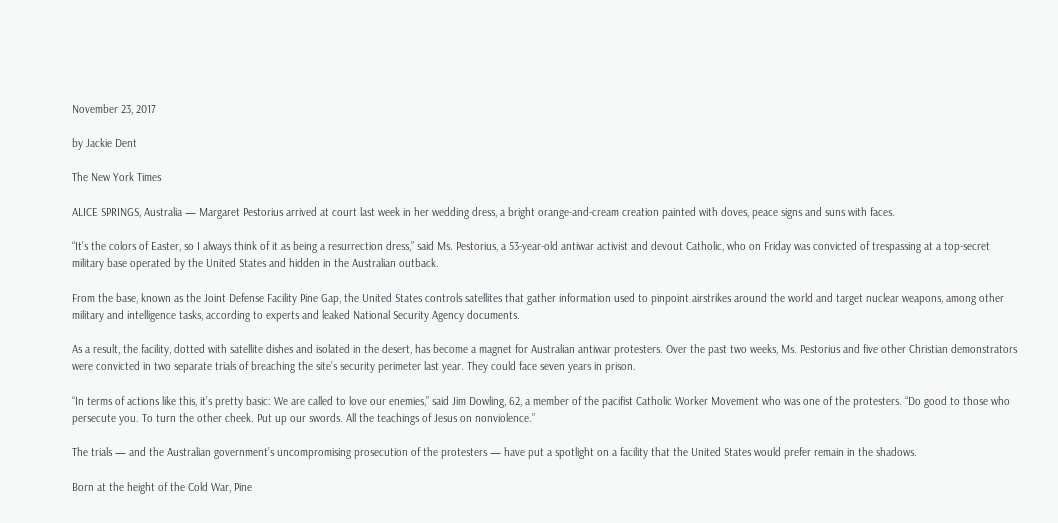November 23, 2017

by Jackie Dent

The New York Times

ALICE SPRINGS, Australia — Margaret Pestorius arrived at court last week in her wedding dress, a bright orange-and-cream creation painted with doves, peace signs and suns with faces.

“It’s the colors of Easter, so I always think of it as being a resurrection dress,” said Ms. Pestorius, a 53-year-old antiwar activist and devout Catholic, who on Friday was convicted of trespassing at a top-secret military base operated by the United States and hidden in the Australian outback.

From the base, known as the Joint Defense Facility Pine Gap, the United States controls satellites that gather information used to pinpoint airstrikes around the world and target nuclear weapons, among other military and intelligence tasks, according to experts and leaked National Security Agency documents.

As a result, the facility, dotted with satellite dishes and isolated in the desert, has become a magnet for Australian antiwar protesters. Over the past two weeks, Ms. Pestorius and five other Christian demonstrators were convicted in two separate trials of breaching the site’s security perimeter last year. They could face seven years in prison.

“In terms of actions like this, it’s pretty basic: We are called to love our enemies,” said Jim Dowling, 62, a member of the pacifist Catholic Worker Movement who was one of the protesters. “Do good to those who persecute you. To turn the other cheek. Put up our swords. All the teachings of Jesus on nonviolence.”

The trials — and the Australian government’s uncompromising prosecution of the protesters — have put a spotlight on a facility that the United States would prefer remain in the shadows.

Born at the height of the Cold War, Pine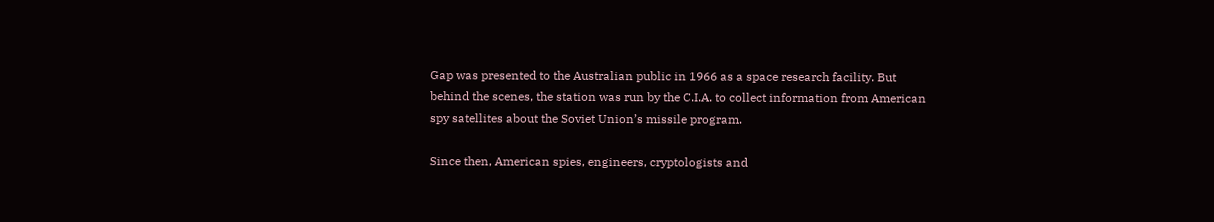Gap was presented to the Australian public in 1966 as a space research facility. But behind the scenes, the station was run by the C.I.A. to collect information from American spy satellites about the Soviet Union’s missile program.

Since then, American spies, engineers, cryptologists and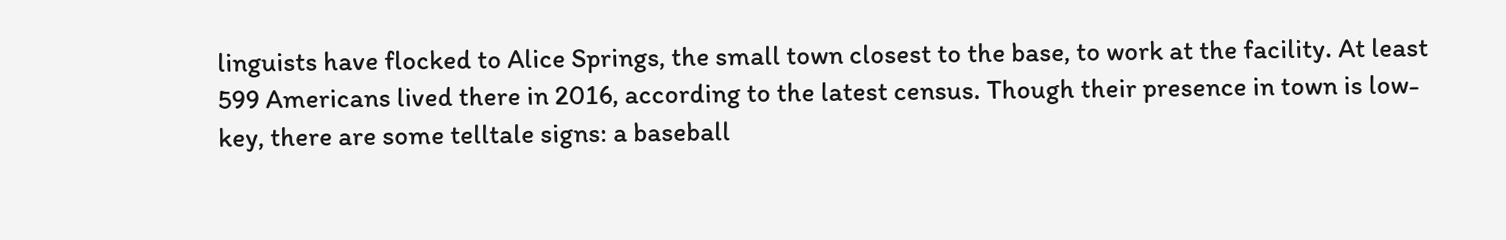linguists have flocked to Alice Springs, the small town closest to the base, to work at the facility. At least 599 Americans lived there in 2016, according to the latest census. Though their presence in town is low-key, there are some telltale signs: a baseball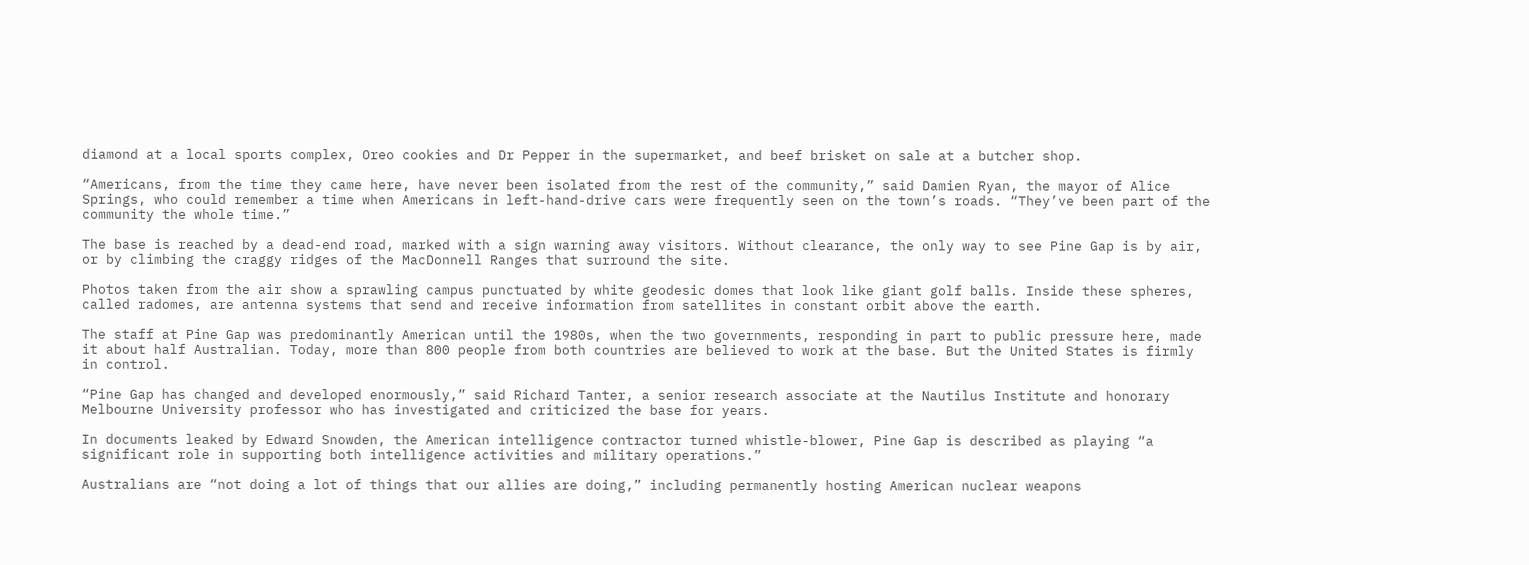diamond at a local sports complex, Oreo cookies and Dr Pepper in the supermarket, and beef brisket on sale at a butcher shop.

“Americans, from the time they came here, have never been isolated from the rest of the community,” said Damien Ryan, the mayor of Alice Springs, who could remember a time when Americans in left-hand-drive cars were frequently seen on the town’s roads. “They’ve been part of the community the whole time.”

The base is reached by a dead-end road, marked with a sign warning away visitors. Without clearance, the only way to see Pine Gap is by air, or by climbing the craggy ridges of the MacDonnell Ranges that surround the site.

Photos taken from the air show a sprawling campus punctuated by white geodesic domes that look like giant golf balls. Inside these spheres, called radomes, are antenna systems that send and receive information from satellites in constant orbit above the earth.

The staff at Pine Gap was predominantly American until the 1980s, when the two governments, responding in part to public pressure here, made it about half Australian. Today, more than 800 people from both countries are believed to work at the base. But the United States is firmly in control.

“Pine Gap has changed and developed enormously,” said Richard Tanter, a senior research associate at the Nautilus Institute and honorary Melbourne University professor who has investigated and criticized the base for years.

In documents leaked by Edward Snowden, the American intelligence contractor turned whistle-blower, Pine Gap is described as playing “a significant role in supporting both intelligence activities and military operations.”

Australians are “not doing a lot of things that our allies are doing,” including permanently hosting American nuclear weapons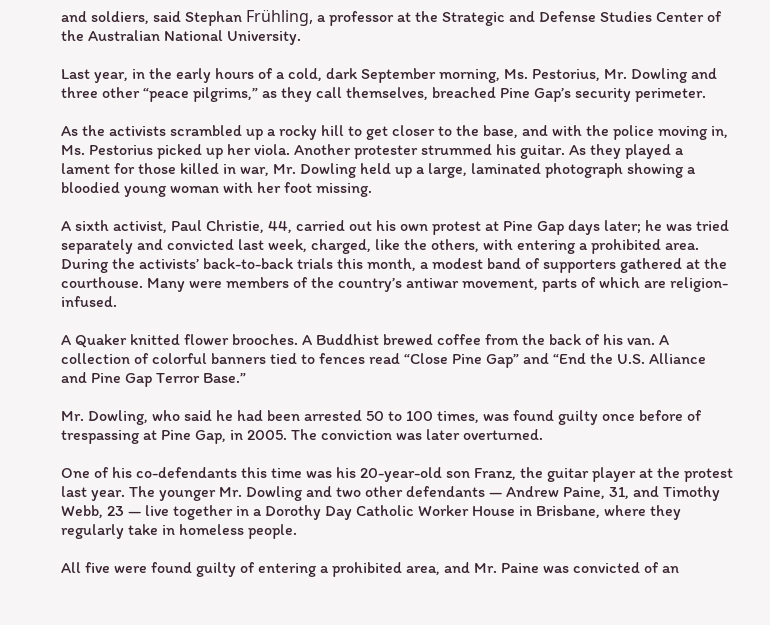and soldiers, said Stephan Frühling, a professor at the Strategic and Defense Studies Center of the Australian National University.

Last year, in the early hours of a cold, dark September morning, Ms. Pestorius, Mr. Dowling and three other “peace pilgrims,” as they call themselves, breached Pine Gap’s security perimeter.

As the activists scrambled up a rocky hill to get closer to the base, and with the police moving in, Ms. Pestorius picked up her viola. Another protester strummed his guitar. As they played a lament for those killed in war, Mr. Dowling held up a large, laminated photograph showing a bloodied young woman with her foot missing.

A sixth activist, Paul Christie, 44, carried out his own protest at Pine Gap days later; he was tried separately and convicted last week, charged, like the others, with entering a prohibited area. During the activists’ back-to-back trials this month, a modest band of supporters gathered at the courthouse. Many were members of the country’s antiwar movement, parts of which are religion-infused.

A Quaker knitted flower brooches. A Buddhist brewed coffee from the back of his van. A collection of colorful banners tied to fences read “Close Pine Gap” and “End the U.S. Alliance and Pine Gap Terror Base.”

Mr. Dowling, who said he had been arrested 50 to 100 times, was found guilty once before of trespassing at Pine Gap, in 2005. The conviction was later overturned.

One of his co-defendants this time was his 20-year-old son Franz, the guitar player at the protest last year. The younger Mr. Dowling and two other defendants — Andrew Paine, 31, and Timothy Webb, 23 — live together in a Dorothy Day Catholic Worker House in Brisbane, where they regularly take in homeless people.

All five were found guilty of entering a prohibited area, and Mr. Paine was convicted of an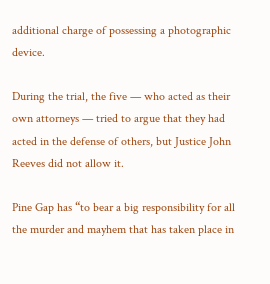additional charge of possessing a photographic device.

During the trial, the five — who acted as their own attorneys — tried to argue that they had acted in the defense of others, but Justice John Reeves did not allow it.

Pine Gap has “to bear a big responsibility for all the murder and mayhem that has taken place in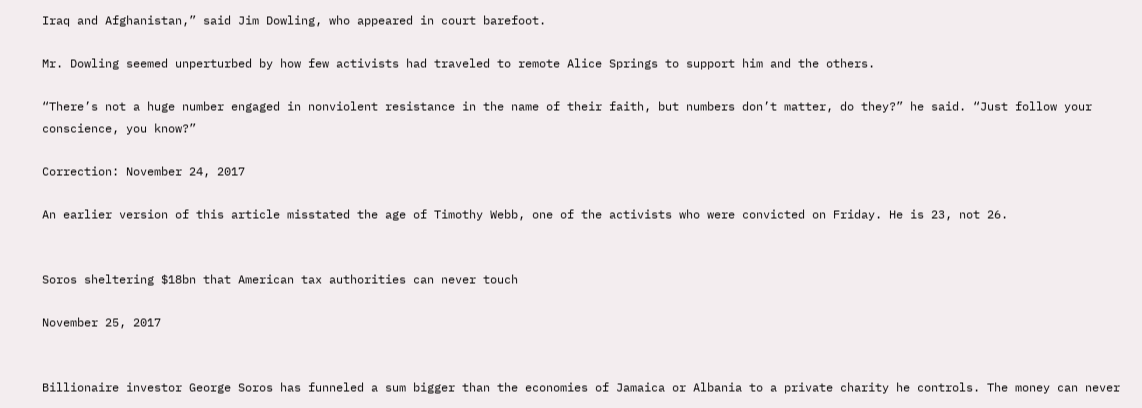Iraq and Afghanistan,” said Jim Dowling, who appeared in court barefoot.

Mr. Dowling seemed unperturbed by how few activists had traveled to remote Alice Springs to support him and the others.

“There’s not a huge number engaged in nonviolent resistance in the name of their faith, but numbers don’t matter, do they?” he said. “Just follow your conscience, you know?”

Correction: November 24, 2017

An earlier version of this article misstated the age of Timothy Webb, one of the activists who were convicted on Friday. He is 23, not 26.


Soros sheltering $18bn that American tax authorities can never touch

November 25, 2017


Billionaire investor George Soros has funneled a sum bigger than the economies of Jamaica or Albania to a private charity he controls. The money can never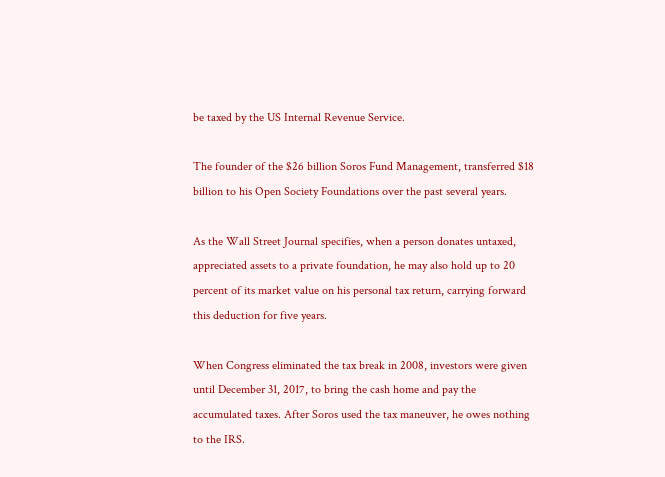be taxed by the US Internal Revenue Service.

The founder of the $26 billion Soros Fund Management, transferred $18 billion to his Open Society Foundations over the past several years.

As the Wall Street Journal specifies, when a person donates untaxed, appreciated assets to a private foundation, he may also hold up to 20 percent of its market value on his personal tax return, carrying forward this deduction for five years.

When Congress eliminated the tax break in 2008, investors were given until December 31, 2017, to bring the cash home and pay the accumulated taxes. After Soros used the tax maneuver, he owes nothing to the IRS.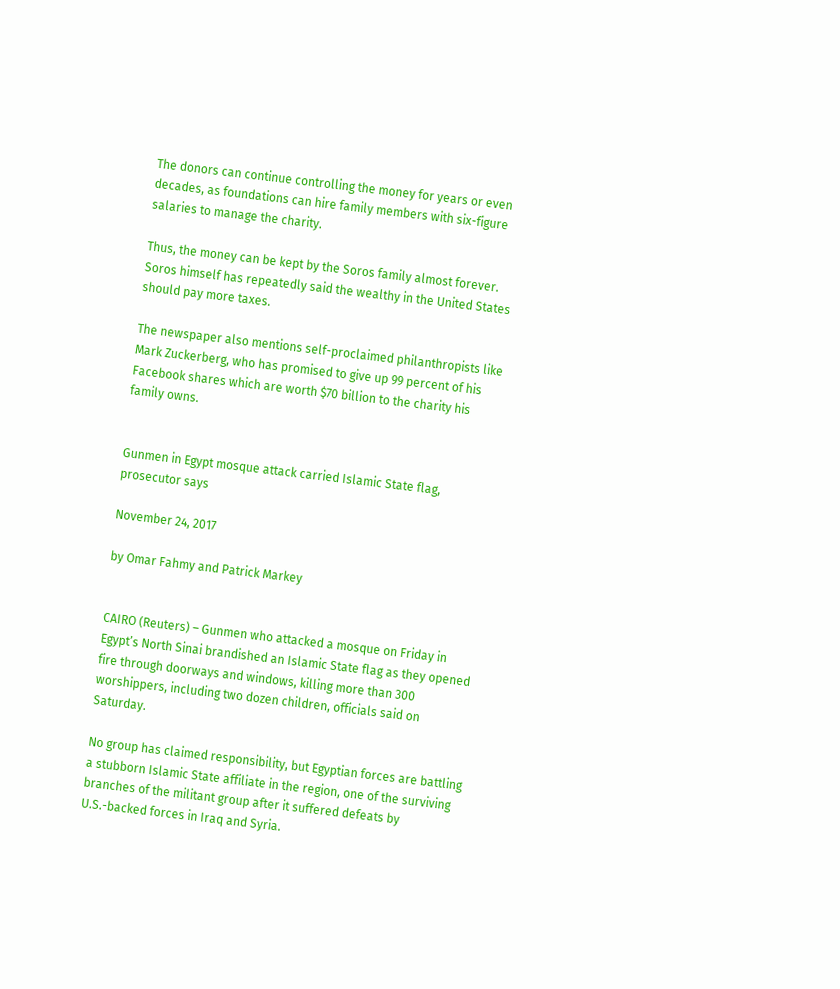The donors can continue controlling the money for years or even decades, as foundations can hire family members with six-figure salaries to manage the charity.

Thus, the money can be kept by the Soros family almost forever. Soros himself has repeatedly said the wealthy in the United States should pay more taxes.

The newspaper also mentions self-proclaimed philanthropists like Mark Zuckerberg, who has promised to give up 99 percent of his Facebook shares which are worth $70 billion to the charity his family owns.


Gunmen in Egypt mosque attack carried Islamic State flag, prosecutor says

November 24, 2017

by Omar Fahmy and Patrick Markey


CAIRO (Reuters) – Gunmen who attacked a mosque on Friday in Egypt’s North Sinai brandished an Islamic State flag as they opened fire through doorways and windows, killing more than 300 worshippers, including two dozen children, officials said on Saturday.

No group has claimed responsibility, but Egyptian forces are battling a stubborn Islamic State affiliate in the region, one of the surviving branches of the militant group after it suffered defeats by U.S.-backed forces in Iraq and Syria.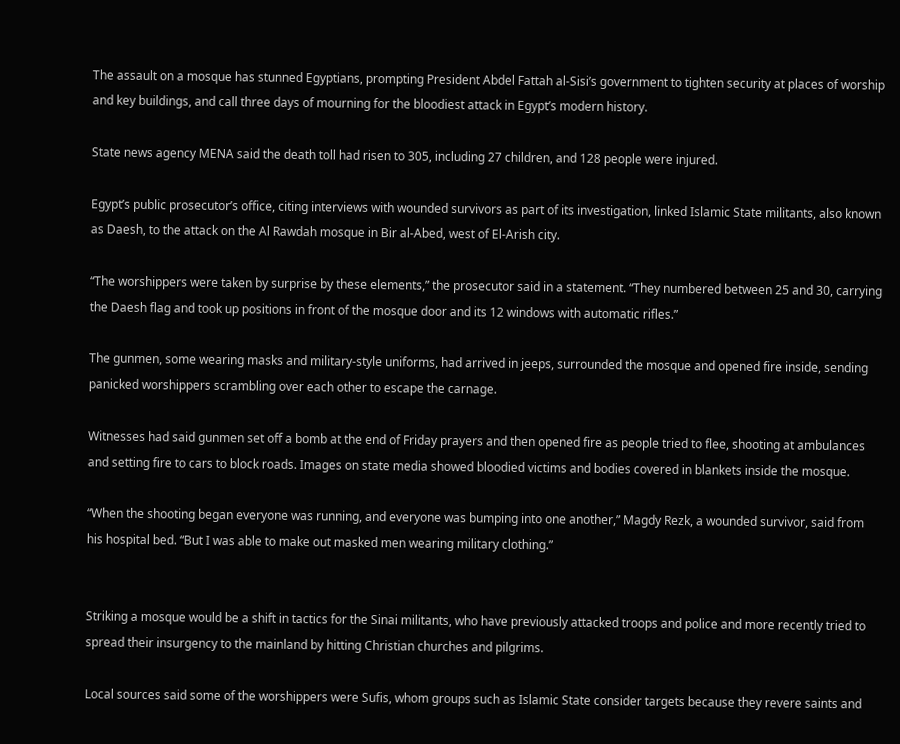The assault on a mosque has stunned Egyptians, prompting President Abdel Fattah al-Sisi’s government to tighten security at places of worship and key buildings, and call three days of mourning for the bloodiest attack in Egypt’s modern history.

State news agency MENA said the death toll had risen to 305, including 27 children, and 128 people were injured.

Egypt’s public prosecutor’s office, citing interviews with wounded survivors as part of its investigation, linked Islamic State militants, also known as Daesh, to the attack on the Al Rawdah mosque in Bir al-Abed, west of El-Arish city.

“The worshippers were taken by surprise by these elements,” the prosecutor said in a statement. “They numbered between 25 and 30, carrying the Daesh flag and took up positions in front of the mosque door and its 12 windows with automatic rifles.”

The gunmen, some wearing masks and military-style uniforms, had arrived in jeeps, surrounded the mosque and opened fire inside, sending panicked worshippers scrambling over each other to escape the carnage.

Witnesses had said gunmen set off a bomb at the end of Friday prayers and then opened fire as people tried to flee, shooting at ambulances and setting fire to cars to block roads. Images on state media showed bloodied victims and bodies covered in blankets inside the mosque.

“When the shooting began everyone was running, and everyone was bumping into one another,” Magdy Rezk, a wounded survivor, said from his hospital bed. “But I was able to make out masked men wearing military clothing.”


Striking a mosque would be a shift in tactics for the Sinai militants, who have previously attacked troops and police and more recently tried to spread their insurgency to the mainland by hitting Christian churches and pilgrims.

Local sources said some of the worshippers were Sufis, whom groups such as Islamic State consider targets because they revere saints and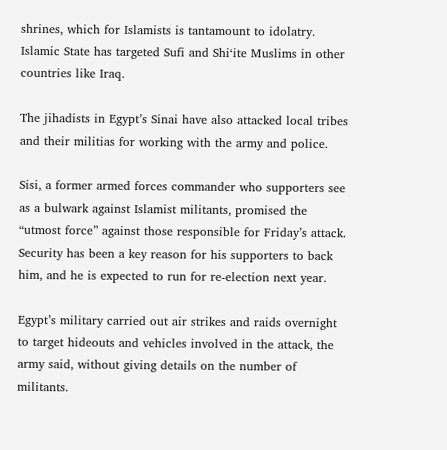shrines, which for Islamists is tantamount to idolatry. Islamic State has targeted Sufi and Shi‘ite Muslims in other countries like Iraq.

The jihadists in Egypt’s Sinai have also attacked local tribes and their militias for working with the army and police.

Sisi, a former armed forces commander who supporters see as a bulwark against Islamist militants, promised the “utmost force” against those responsible for Friday’s attack. Security has been a key reason for his supporters to back him, and he is expected to run for re-election next year.

Egypt’s military carried out air strikes and raids overnight to target hideouts and vehicles involved in the attack, the army said, without giving details on the number of militants.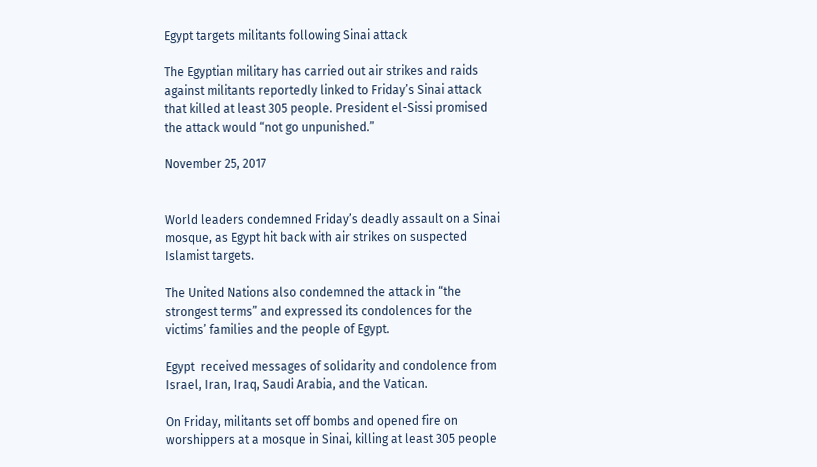Egypt targets militants following Sinai attack

The Egyptian military has carried out air strikes and raids against militants reportedly linked to Friday’s Sinai attack that killed at least 305 people. President el-Sissi promised the attack would “not go unpunished.”

November 25, 2017


World leaders condemned Friday’s deadly assault on a Sinai mosque, as Egypt hit back with air strikes on suspected Islamist targets.

The United Nations also condemned the attack in “the strongest terms” and expressed its condolences for the victims’ families and the people of Egypt.

Egypt  received messages of solidarity and condolence from Israel, Iran, Iraq, Saudi Arabia, and the Vatican.

On Friday, militants set off bombs and opened fire on worshippers at a mosque in Sinai, killing at least 305 people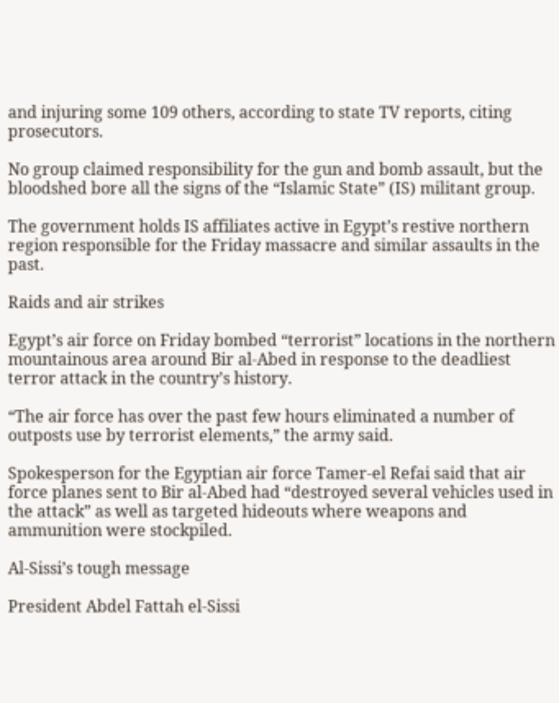and injuring some 109 others, according to state TV reports, citing prosecutors.

No group claimed responsibility for the gun and bomb assault, but the bloodshed bore all the signs of the “Islamic State” (IS) militant group.

The government holds IS affiliates active in Egypt’s restive northern region responsible for the Friday massacre and similar assaults in the past.

Raids and air strikes

Egypt’s air force on Friday bombed “terrorist” locations in the northern mountainous area around Bir al-Abed in response to the deadliest terror attack in the country’s history.

“The air force has over the past few hours eliminated a number of outposts use by terrorist elements,” the army said.

Spokesperson for the Egyptian air force Tamer-el Refai said that air force planes sent to Bir al-Abed had “destroyed several vehicles used in the attack” as well as targeted hideouts where weapons and ammunition were stockpiled.

Al-Sissi’s tough message

President Abdel Fattah el-Sissi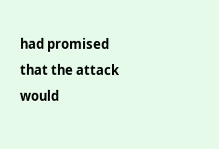had promised that the attack would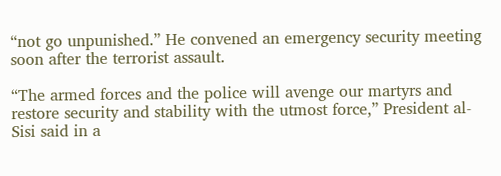“not go unpunished.” He convened an emergency security meeting soon after the terrorist assault.

“The armed forces and the police will avenge our martyrs and restore security and stability with the utmost force,” President al-Sisi said in a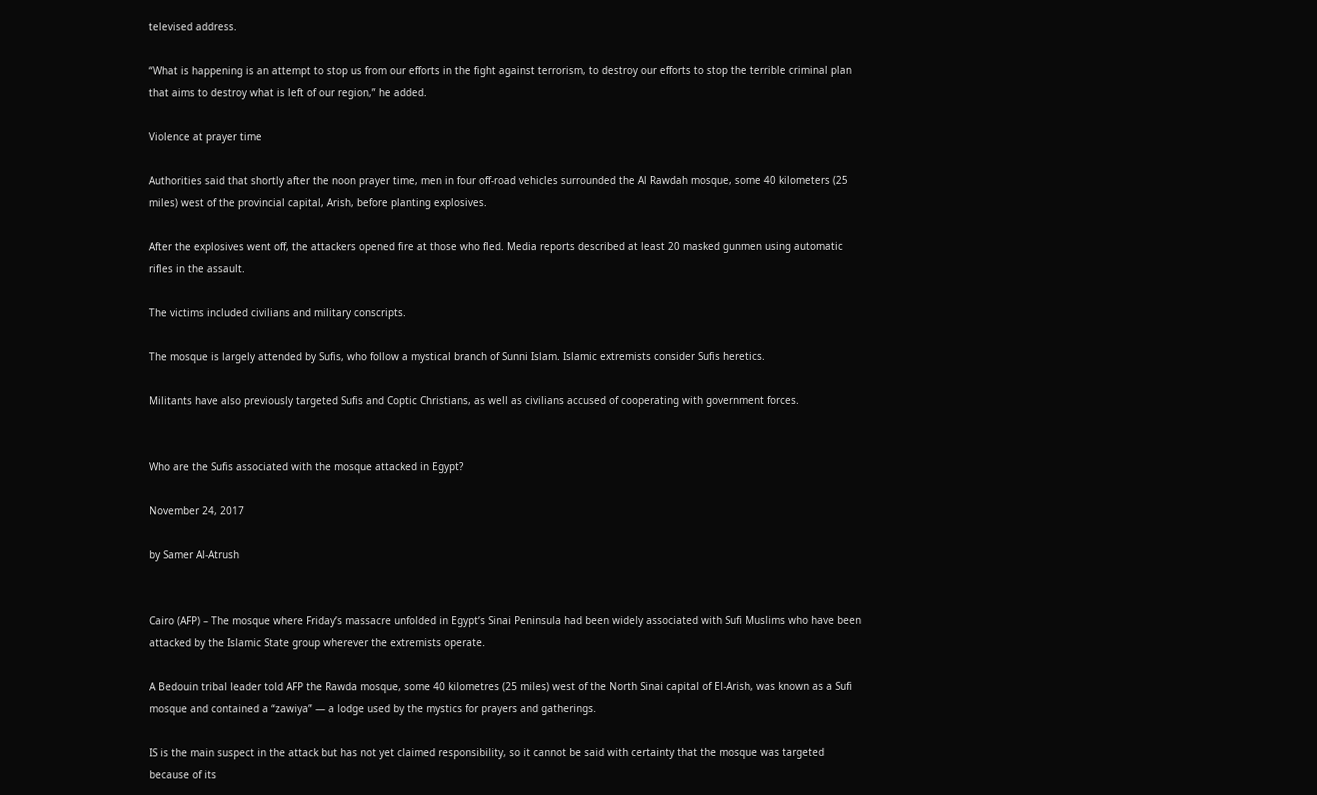televised address.

“What is happening is an attempt to stop us from our efforts in the fight against terrorism, to destroy our efforts to stop the terrible criminal plan that aims to destroy what is left of our region,” he added.

Violence at prayer time

Authorities said that shortly after the noon prayer time, men in four off-road vehicles surrounded the Al Rawdah mosque, some 40 kilometers (25 miles) west of the provincial capital, Arish, before planting explosives.

After the explosives went off, the attackers opened fire at those who fled. Media reports described at least 20 masked gunmen using automatic rifles in the assault.

The victims included civilians and military conscripts.

The mosque is largely attended by Sufis, who follow a mystical branch of Sunni Islam. Islamic extremists consider Sufis heretics.

Militants have also previously targeted Sufis and Coptic Christians, as well as civilians accused of cooperating with government forces.


Who are the Sufis associated with the mosque attacked in Egypt?

November 24, 2017

by Samer Al-Atrush


Cairo (AFP) – The mosque where Friday’s massacre unfolded in Egypt’s Sinai Peninsula had been widely associated with Sufi Muslims who have been attacked by the Islamic State group wherever the extremists operate.

A Bedouin tribal leader told AFP the Rawda mosque, some 40 kilometres (25 miles) west of the North Sinai capital of El-Arish, was known as a Sufi mosque and contained a “zawiya” — a lodge used by the mystics for prayers and gatherings.

IS is the main suspect in the attack but has not yet claimed responsibility, so it cannot be said with certainty that the mosque was targeted because of its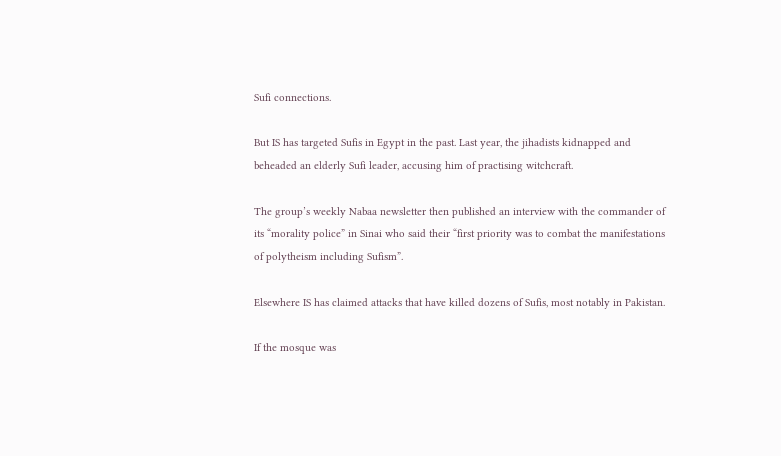Sufi connections.

But IS has targeted Sufis in Egypt in the past. Last year, the jihadists kidnapped and beheaded an elderly Sufi leader, accusing him of practising witchcraft.

The group’s weekly Nabaa newsletter then published an interview with the commander of its “morality police” in Sinai who said their “first priority was to combat the manifestations of polytheism including Sufism”.

Elsewhere IS has claimed attacks that have killed dozens of Sufis, most notably in Pakistan.

If the mosque was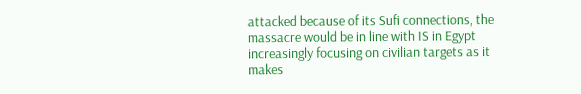attacked because of its Sufi connections, the massacre would be in line with IS in Egypt increasingly focusing on civilian targets as it makes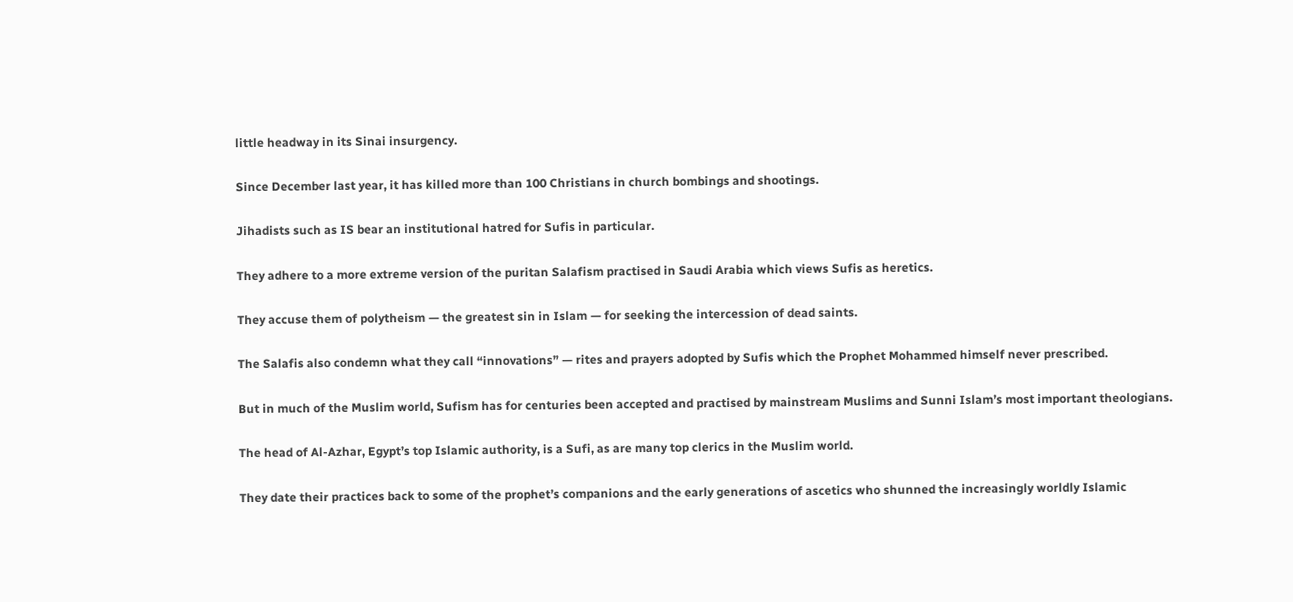little headway in its Sinai insurgency.

Since December last year, it has killed more than 100 Christians in church bombings and shootings.

Jihadists such as IS bear an institutional hatred for Sufis in particular.

They adhere to a more extreme version of the puritan Salafism practised in Saudi Arabia which views Sufis as heretics.

They accuse them of polytheism — the greatest sin in Islam — for seeking the intercession of dead saints.

The Salafis also condemn what they call “innovations” — rites and prayers adopted by Sufis which the Prophet Mohammed himself never prescribed.

But in much of the Muslim world, Sufism has for centuries been accepted and practised by mainstream Muslims and Sunni Islam’s most important theologians.

The head of Al-Azhar, Egypt’s top Islamic authority, is a Sufi, as are many top clerics in the Muslim world.

They date their practices back to some of the prophet’s companions and the early generations of ascetics who shunned the increasingly worldly Islamic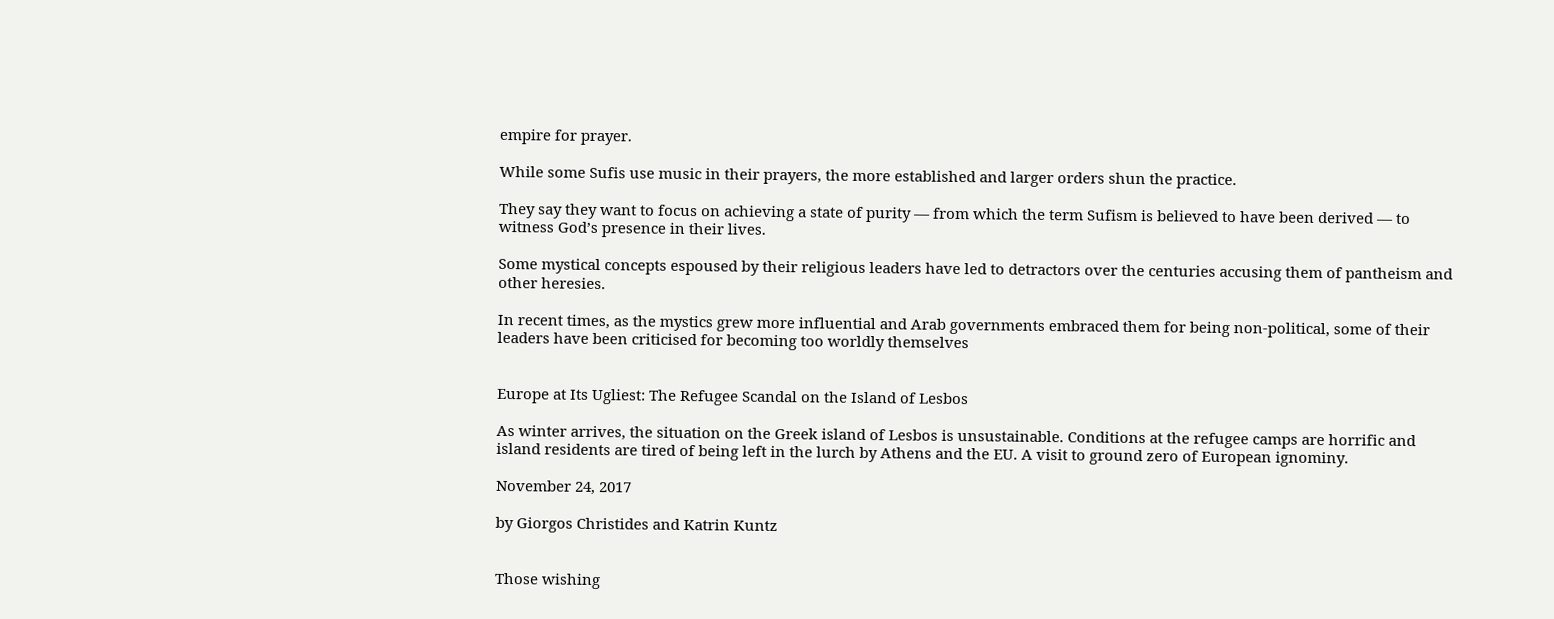empire for prayer.

While some Sufis use music in their prayers, the more established and larger orders shun the practice.

They say they want to focus on achieving a state of purity — from which the term Sufism is believed to have been derived — to witness God’s presence in their lives.

Some mystical concepts espoused by their religious leaders have led to detractors over the centuries accusing them of pantheism and other heresies.

In recent times, as the mystics grew more influential and Arab governments embraced them for being non-political, some of their leaders have been criticised for becoming too worldly themselves


Europe at Its Ugliest: The Refugee Scandal on the Island of Lesbos

As winter arrives, the situation on the Greek island of Lesbos is unsustainable. Conditions at the refugee camps are horrific and island residents are tired of being left in the lurch by Athens and the EU. A visit to ground zero of European ignominy.

November 24, 2017

by Giorgos Christides and Katrin Kuntz


Those wishing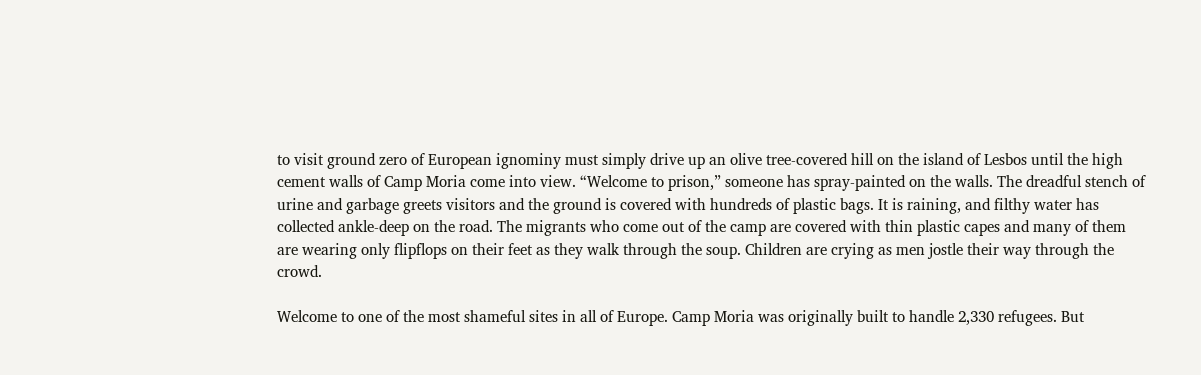to visit ground zero of European ignominy must simply drive up an olive tree-covered hill on the island of Lesbos until the high cement walls of Camp Moria come into view. “Welcome to prison,” someone has spray-painted on the walls. The dreadful stench of urine and garbage greets visitors and the ground is covered with hundreds of plastic bags. It is raining, and filthy water has collected ankle-deep on the road. The migrants who come out of the camp are covered with thin plastic capes and many of them are wearing only flipflops on their feet as they walk through the soup. Children are crying as men jostle their way through the crowd.

Welcome to one of the most shameful sites in all of Europe. Camp Moria was originally built to handle 2,330 refugees. But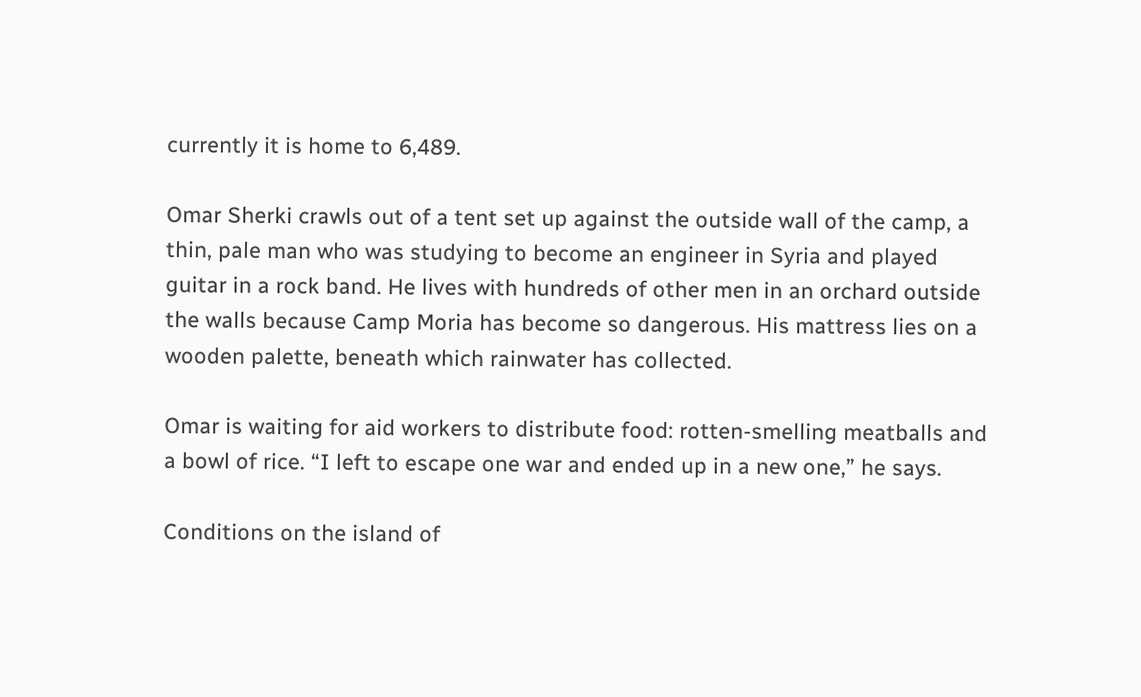currently it is home to 6,489.

Omar Sherki crawls out of a tent set up against the outside wall of the camp, a thin, pale man who was studying to become an engineer in Syria and played guitar in a rock band. He lives with hundreds of other men in an orchard outside the walls because Camp Moria has become so dangerous. His mattress lies on a wooden palette, beneath which rainwater has collected.

Omar is waiting for aid workers to distribute food: rotten-smelling meatballs and a bowl of rice. “I left to escape one war and ended up in a new one,” he says.

Conditions on the island of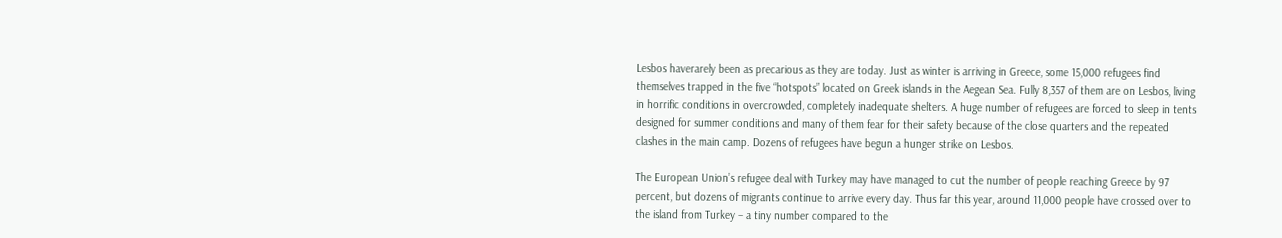Lesbos haverarely been as precarious as they are today. Just as winter is arriving in Greece, some 15,000 refugees find themselves trapped in the five “hotspots” located on Greek islands in the Aegean Sea. Fully 8,357 of them are on Lesbos, living in horrific conditions in overcrowded, completely inadequate shelters. A huge number of refugees are forced to sleep in tents designed for summer conditions and many of them fear for their safety because of the close quarters and the repeated clashes in the main camp. Dozens of refugees have begun a hunger strike on Lesbos.

The European Union’s refugee deal with Turkey may have managed to cut the number of people reaching Greece by 97 percent, but dozens of migrants continue to arrive every day. Thus far this year, around 11,000 people have crossed over to the island from Turkey – a tiny number compared to the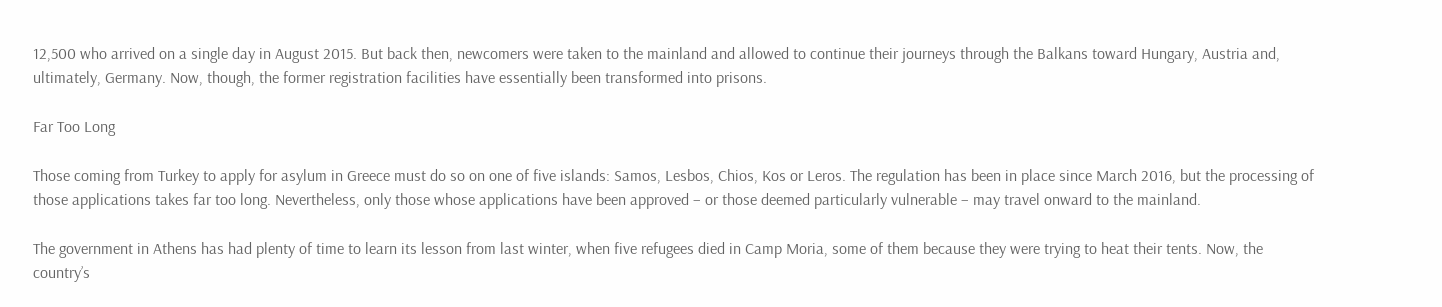12,500 who arrived on a single day in August 2015. But back then, newcomers were taken to the mainland and allowed to continue their journeys through the Balkans toward Hungary, Austria and, ultimately, Germany. Now, though, the former registration facilities have essentially been transformed into prisons.

Far Too Long

Those coming from Turkey to apply for asylum in Greece must do so on one of five islands: Samos, Lesbos, Chios, Kos or Leros. The regulation has been in place since March 2016, but the processing of those applications takes far too long. Nevertheless, only those whose applications have been approved – or those deemed particularly vulnerable – may travel onward to the mainland.

The government in Athens has had plenty of time to learn its lesson from last winter, when five refugees died in Camp Moria, some of them because they were trying to heat their tents. Now, the country’s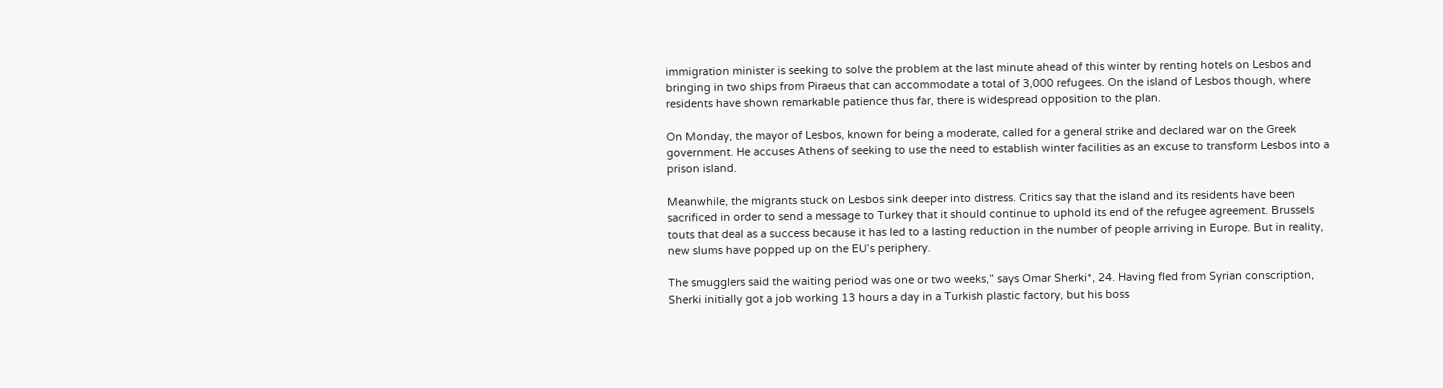immigration minister is seeking to solve the problem at the last minute ahead of this winter by renting hotels on Lesbos and bringing in two ships from Piraeus that can accommodate a total of 3,000 refugees. On the island of Lesbos though, where residents have shown remarkable patience thus far, there is widespread opposition to the plan.

On Monday, the mayor of Lesbos, known for being a moderate, called for a general strike and declared war on the Greek government. He accuses Athens of seeking to use the need to establish winter facilities as an excuse to transform Lesbos into a prison island.

Meanwhile, the migrants stuck on Lesbos sink deeper into distress. Critics say that the island and its residents have been sacrificed in order to send a message to Turkey that it should continue to uphold its end of the refugee agreement. Brussels touts that deal as a success because it has led to a lasting reduction in the number of people arriving in Europe. But in reality, new slums have popped up on the EU’s periphery.

The smugglers said the waiting period was one or two weeks,” says Omar Sherki*, 24. Having fled from Syrian conscription, Sherki initially got a job working 13 hours a day in a Turkish plastic factory, but his boss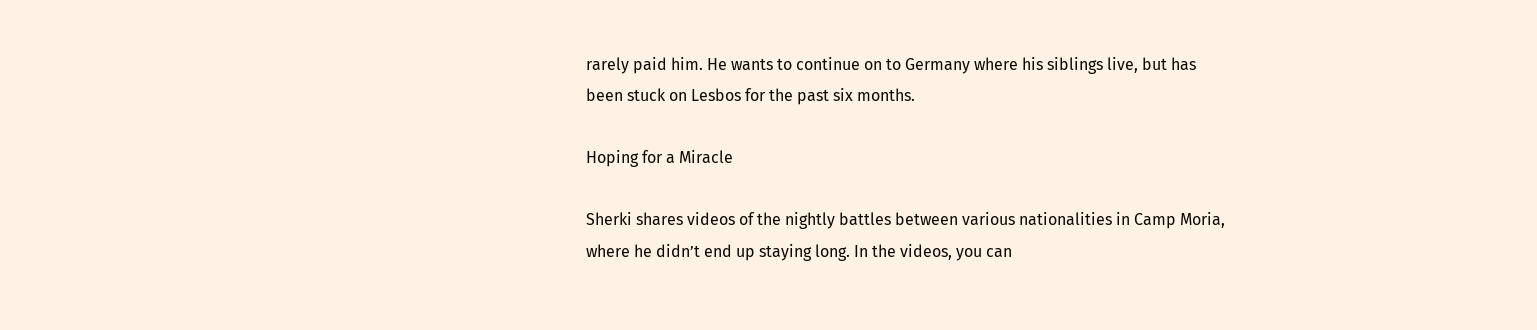rarely paid him. He wants to continue on to Germany where his siblings live, but has been stuck on Lesbos for the past six months.

Hoping for a Miracle

Sherki shares videos of the nightly battles between various nationalities in Camp Moria, where he didn’t end up staying long. In the videos, you can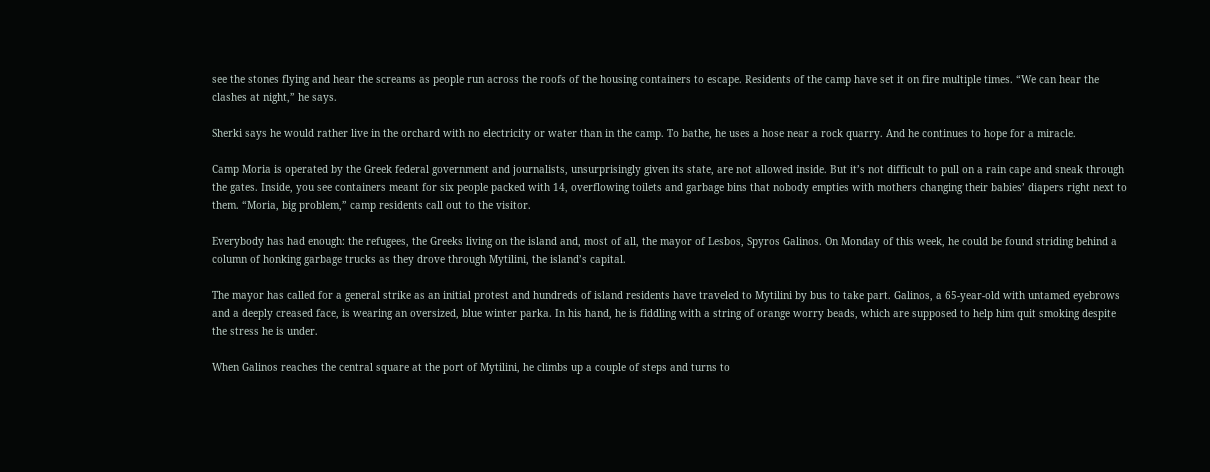see the stones flying and hear the screams as people run across the roofs of the housing containers to escape. Residents of the camp have set it on fire multiple times. “We can hear the clashes at night,” he says.

Sherki says he would rather live in the orchard with no electricity or water than in the camp. To bathe, he uses a hose near a rock quarry. And he continues to hope for a miracle.

Camp Moria is operated by the Greek federal government and journalists, unsurprisingly given its state, are not allowed inside. But it’s not difficult to pull on a rain cape and sneak through the gates. Inside, you see containers meant for six people packed with 14, overflowing toilets and garbage bins that nobody empties with mothers changing their babies’ diapers right next to them. “Moria, big problem,” camp residents call out to the visitor.

Everybody has had enough: the refugees, the Greeks living on the island and, most of all, the mayor of Lesbos, Spyros Galinos. On Monday of this week, he could be found striding behind a column of honking garbage trucks as they drove through Mytilini, the island’s capital.

The mayor has called for a general strike as an initial protest and hundreds of island residents have traveled to Mytilini by bus to take part. Galinos, a 65-year-old with untamed eyebrows and a deeply creased face, is wearing an oversized, blue winter parka. In his hand, he is fiddling with a string of orange worry beads, which are supposed to help him quit smoking despite the stress he is under.

When Galinos reaches the central square at the port of Mytilini, he climbs up a couple of steps and turns to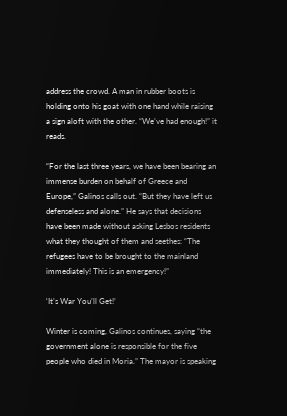address the crowd. A man in rubber boots is holding onto his goat with one hand while raising a sign aloft with the other. “We’ve had enough!” it reads.

“For the last three years, we have been bearing an immense burden on behalf of Greece and Europe,” Galinos calls out. “But they have left us defenseless and alone.” He says that decisions have been made without asking Lesbos residents what they thought of them and seethes: “The refugees have to be brought to the mainland immediately! This is an emergency!”

‘It’s War You’ll Get!’

Winter is coming, Galinos continues, saying “the government alone is responsible for the five people who died in Moria.” The mayor is speaking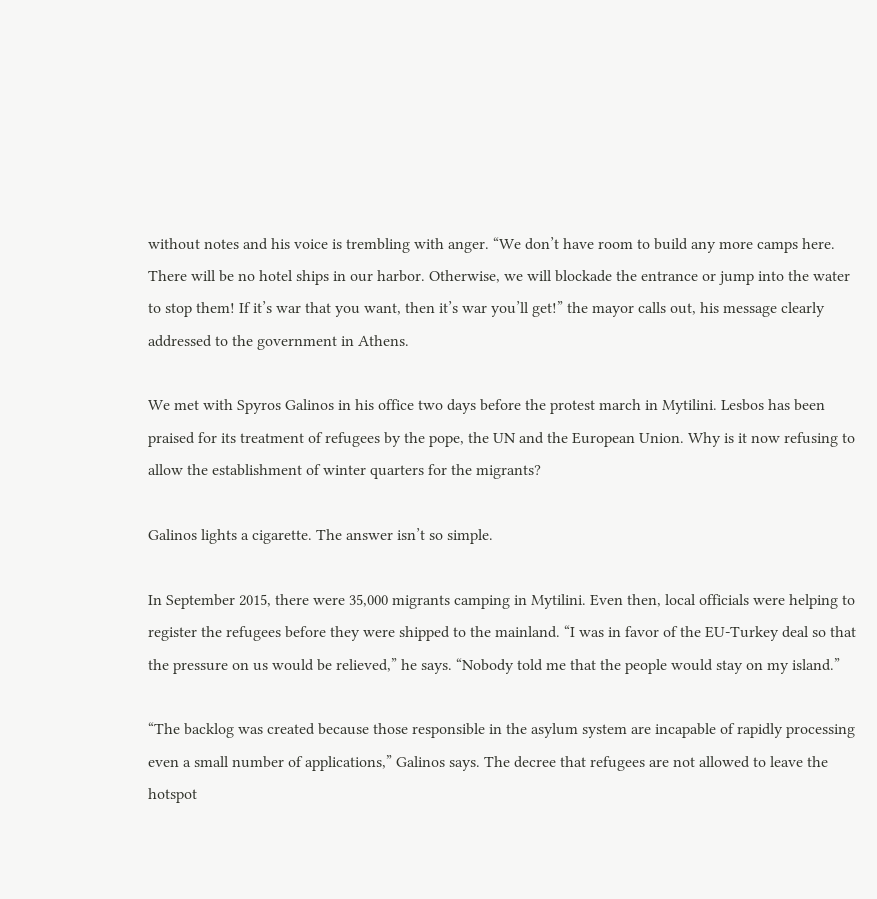without notes and his voice is trembling with anger. “We don’t have room to build any more camps here. There will be no hotel ships in our harbor. Otherwise, we will blockade the entrance or jump into the water to stop them! If it’s war that you want, then it’s war you’ll get!” the mayor calls out, his message clearly addressed to the government in Athens.

We met with Spyros Galinos in his office two days before the protest march in Mytilini. Lesbos has been praised for its treatment of refugees by the pope, the UN and the European Union. Why is it now refusing to allow the establishment of winter quarters for the migrants?

Galinos lights a cigarette. The answer isn’t so simple.

In September 2015, there were 35,000 migrants camping in Mytilini. Even then, local officials were helping to register the refugees before they were shipped to the mainland. “I was in favor of the EU-Turkey deal so that the pressure on us would be relieved,” he says. “Nobody told me that the people would stay on my island.”

“The backlog was created because those responsible in the asylum system are incapable of rapidly processing even a small number of applications,” Galinos says. The decree that refugees are not allowed to leave the hotspot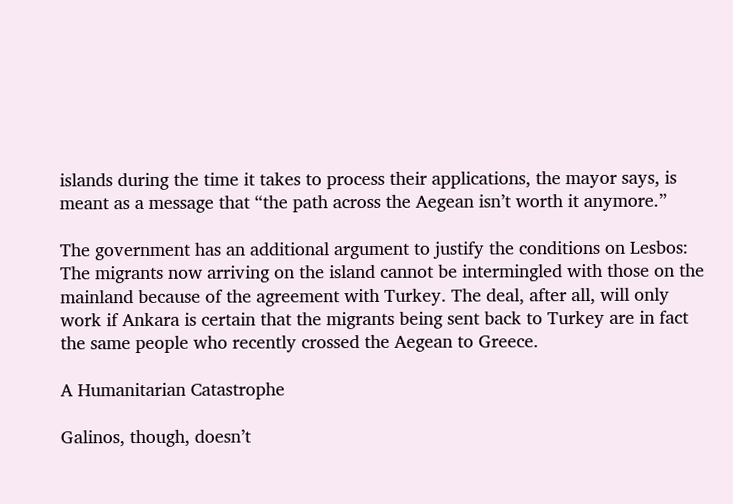islands during the time it takes to process their applications, the mayor says, is meant as a message that “the path across the Aegean isn’t worth it anymore.”

The government has an additional argument to justify the conditions on Lesbos: The migrants now arriving on the island cannot be intermingled with those on the mainland because of the agreement with Turkey. The deal, after all, will only work if Ankara is certain that the migrants being sent back to Turkey are in fact the same people who recently crossed the Aegean to Greece.

A Humanitarian Catastrophe

Galinos, though, doesn’t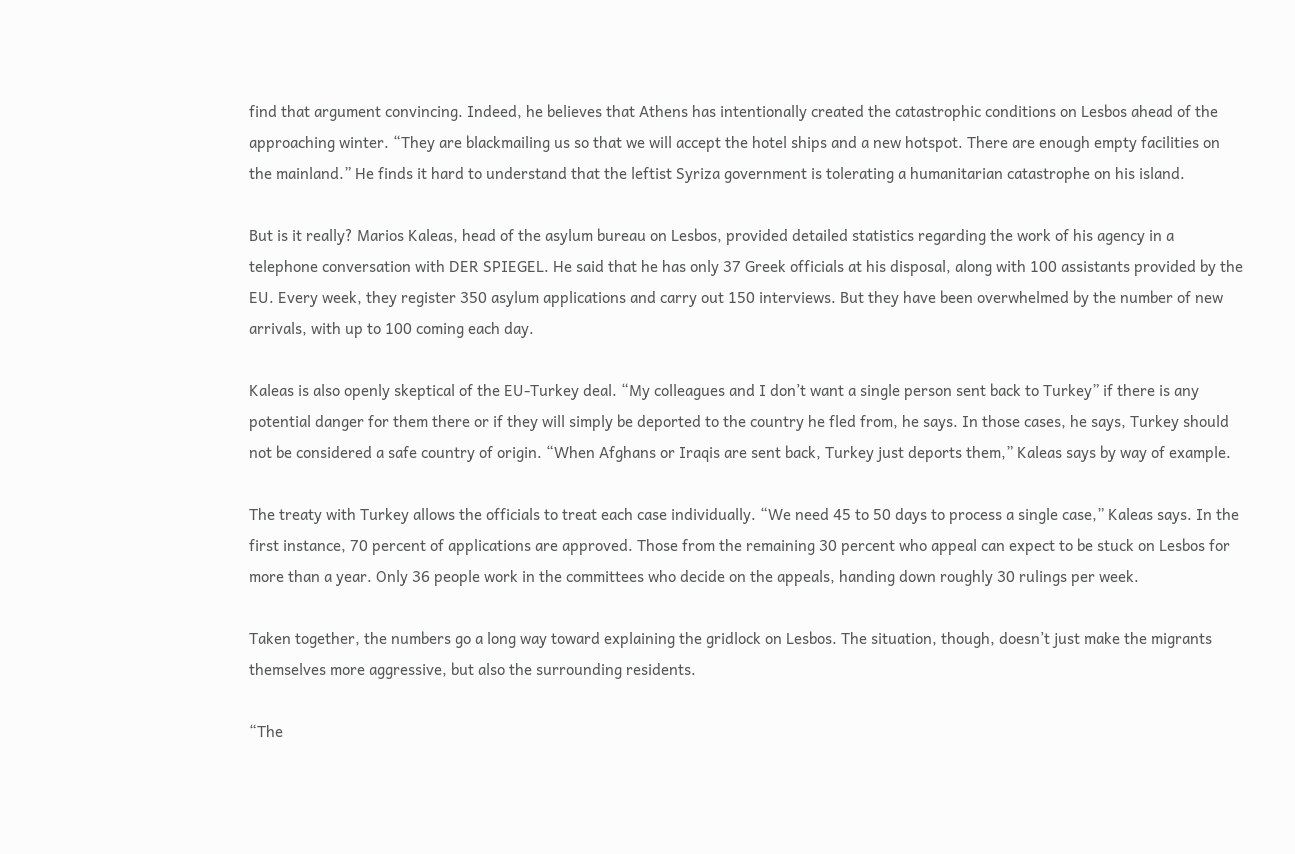find that argument convincing. Indeed, he believes that Athens has intentionally created the catastrophic conditions on Lesbos ahead of the approaching winter. “They are blackmailing us so that we will accept the hotel ships and a new hotspot. There are enough empty facilities on the mainland.” He finds it hard to understand that the leftist Syriza government is tolerating a humanitarian catastrophe on his island.

But is it really? Marios Kaleas, head of the asylum bureau on Lesbos, provided detailed statistics regarding the work of his agency in a telephone conversation with DER SPIEGEL. He said that he has only 37 Greek officials at his disposal, along with 100 assistants provided by the EU. Every week, they register 350 asylum applications and carry out 150 interviews. But they have been overwhelmed by the number of new arrivals, with up to 100 coming each day.

Kaleas is also openly skeptical of the EU-Turkey deal. “My colleagues and I don’t want a single person sent back to Turkey” if there is any potential danger for them there or if they will simply be deported to the country he fled from, he says. In those cases, he says, Turkey should not be considered a safe country of origin. “When Afghans or Iraqis are sent back, Turkey just deports them,” Kaleas says by way of example.

The treaty with Turkey allows the officials to treat each case individually. “We need 45 to 50 days to process a single case,” Kaleas says. In the first instance, 70 percent of applications are approved. Those from the remaining 30 percent who appeal can expect to be stuck on Lesbos for more than a year. Only 36 people work in the committees who decide on the appeals, handing down roughly 30 rulings per week.

Taken together, the numbers go a long way toward explaining the gridlock on Lesbos. The situation, though, doesn’t just make the migrants themselves more aggressive, but also the surrounding residents.

“The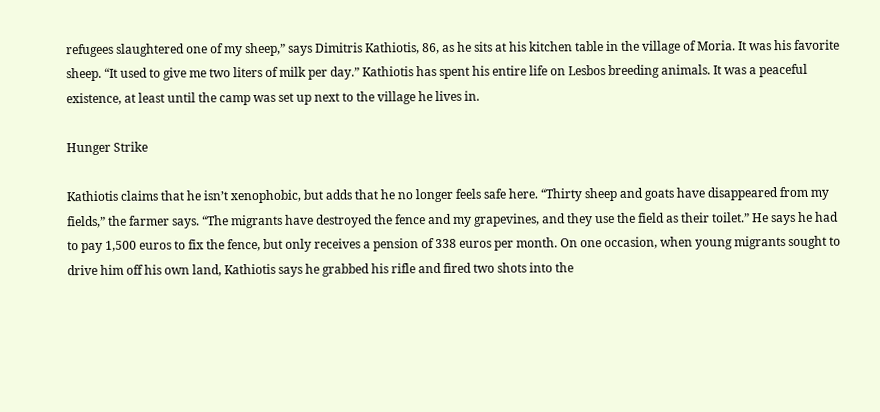refugees slaughtered one of my sheep,” says Dimitris Kathiotis, 86, as he sits at his kitchen table in the village of Moria. It was his favorite sheep. “It used to give me two liters of milk per day.” Kathiotis has spent his entire life on Lesbos breeding animals. It was a peaceful existence, at least until the camp was set up next to the village he lives in.

Hunger Strike

Kathiotis claims that he isn’t xenophobic, but adds that he no longer feels safe here. “Thirty sheep and goats have disappeared from my fields,” the farmer says. “The migrants have destroyed the fence and my grapevines, and they use the field as their toilet.” He says he had to pay 1,500 euros to fix the fence, but only receives a pension of 338 euros per month. On one occasion, when young migrants sought to drive him off his own land, Kathiotis says he grabbed his rifle and fired two shots into the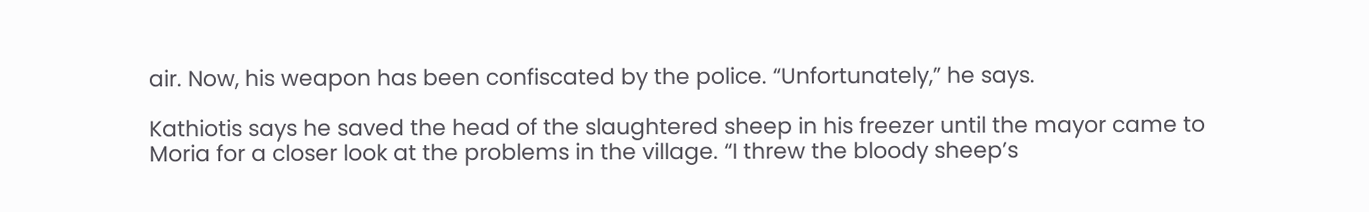air. Now, his weapon has been confiscated by the police. “Unfortunately,” he says.

Kathiotis says he saved the head of the slaughtered sheep in his freezer until the mayor came to Moria for a closer look at the problems in the village. “I threw the bloody sheep’s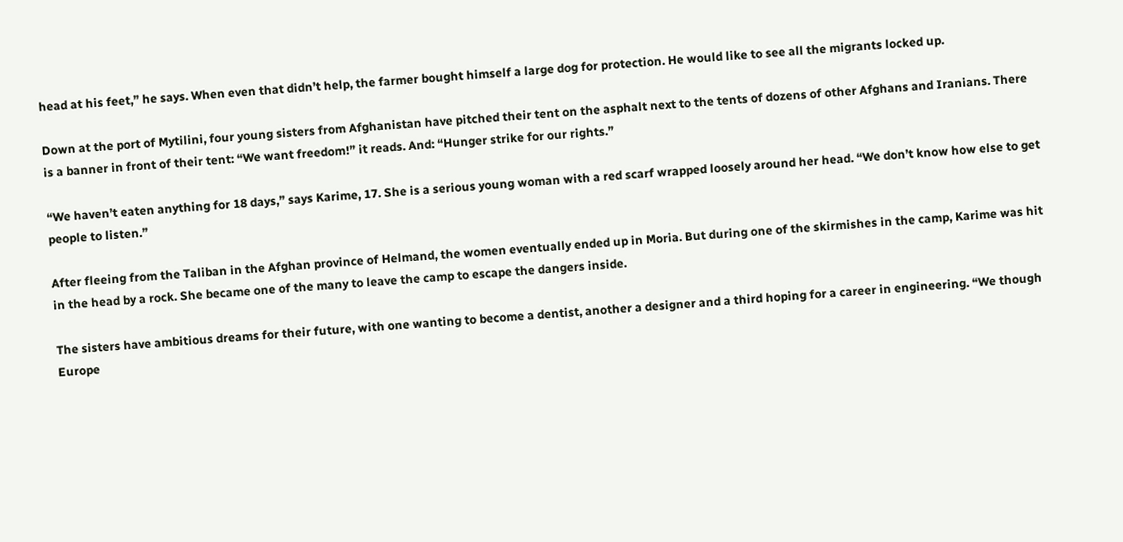head at his feet,” he says. When even that didn’t help, the farmer bought himself a large dog for protection. He would like to see all the migrants locked up.

Down at the port of Mytilini, four young sisters from Afghanistan have pitched their tent on the asphalt next to the tents of dozens of other Afghans and Iranians. There is a banner in front of their tent: “We want freedom!” it reads. And: “Hunger strike for our rights.”

“We haven’t eaten anything for 18 days,” says Karime, 17. She is a serious young woman with a red scarf wrapped loosely around her head. “We don’t know how else to get people to listen.”

After fleeing from the Taliban in the Afghan province of Helmand, the women eventually ended up in Moria. But during one of the skirmishes in the camp, Karime was hit in the head by a rock. She became one of the many to leave the camp to escape the dangers inside.

The sisters have ambitious dreams for their future, with one wanting to become a dentist, another a designer and a third hoping for a career in engineering. “We though Europe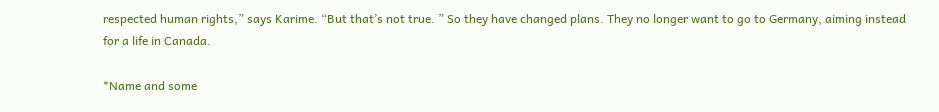respected human rights,” says Karime. “But that’s not true. ” So they have changed plans. They no longer want to go to Germany, aiming instead for a life in Canada.

*Name and some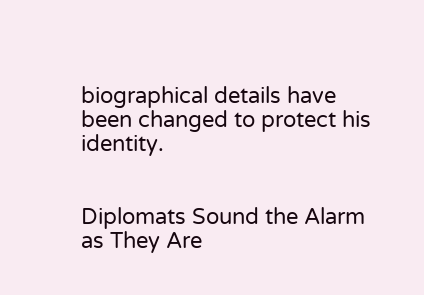biographical details have been changed to protect his identity.


Diplomats Sound the Alarm as They Are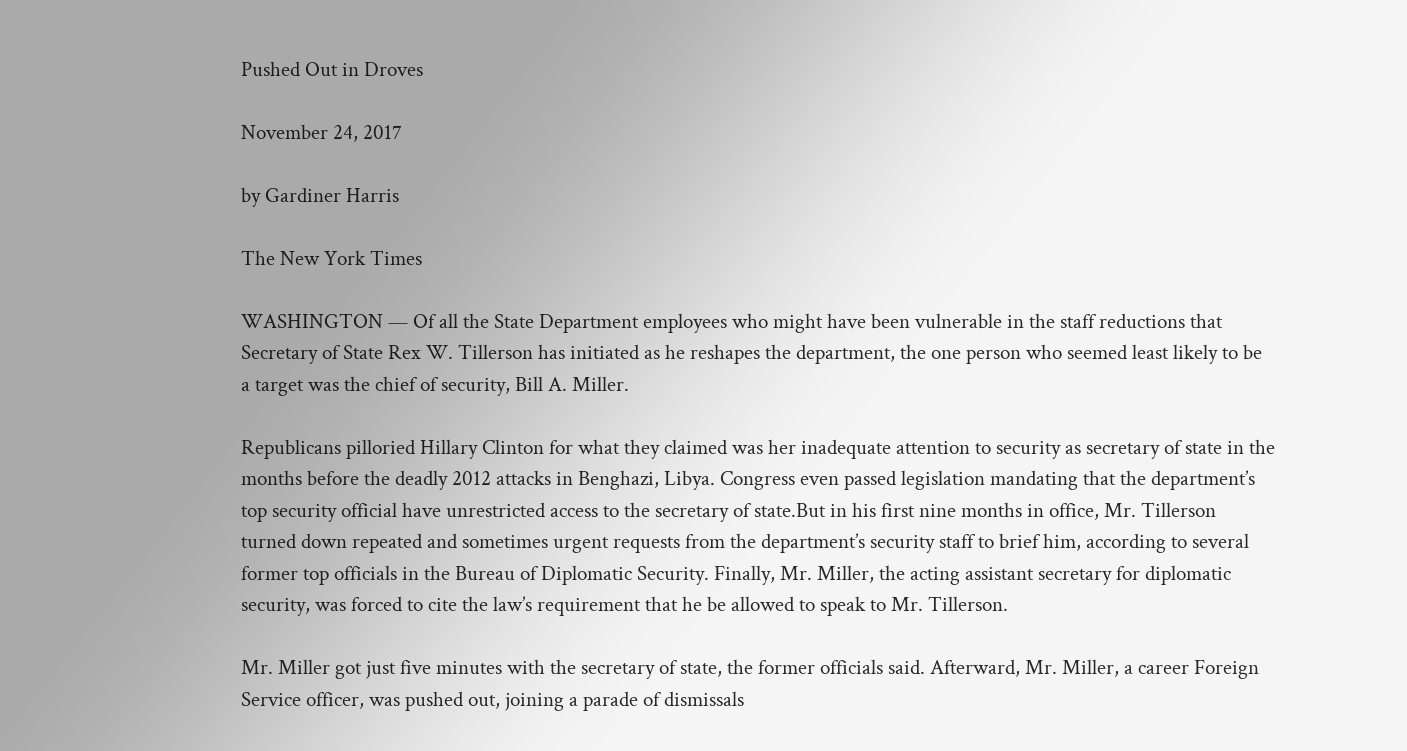Pushed Out in Droves

November 24, 2017

by Gardiner Harris

The New York Times

WASHINGTON — Of all the State Department employees who might have been vulnerable in the staff reductions that Secretary of State Rex W. Tillerson has initiated as he reshapes the department, the one person who seemed least likely to be a target was the chief of security, Bill A. Miller.

Republicans pilloried Hillary Clinton for what they claimed was her inadequate attention to security as secretary of state in the months before the deadly 2012 attacks in Benghazi, Libya. Congress even passed legislation mandating that the department’s top security official have unrestricted access to the secretary of state.But in his first nine months in office, Mr. Tillerson turned down repeated and sometimes urgent requests from the department’s security staff to brief him, according to several former top officials in the Bureau of Diplomatic Security. Finally, Mr. Miller, the acting assistant secretary for diplomatic security, was forced to cite the law’s requirement that he be allowed to speak to Mr. Tillerson.

Mr. Miller got just five minutes with the secretary of state, the former officials said. Afterward, Mr. Miller, a career Foreign Service officer, was pushed out, joining a parade of dismissals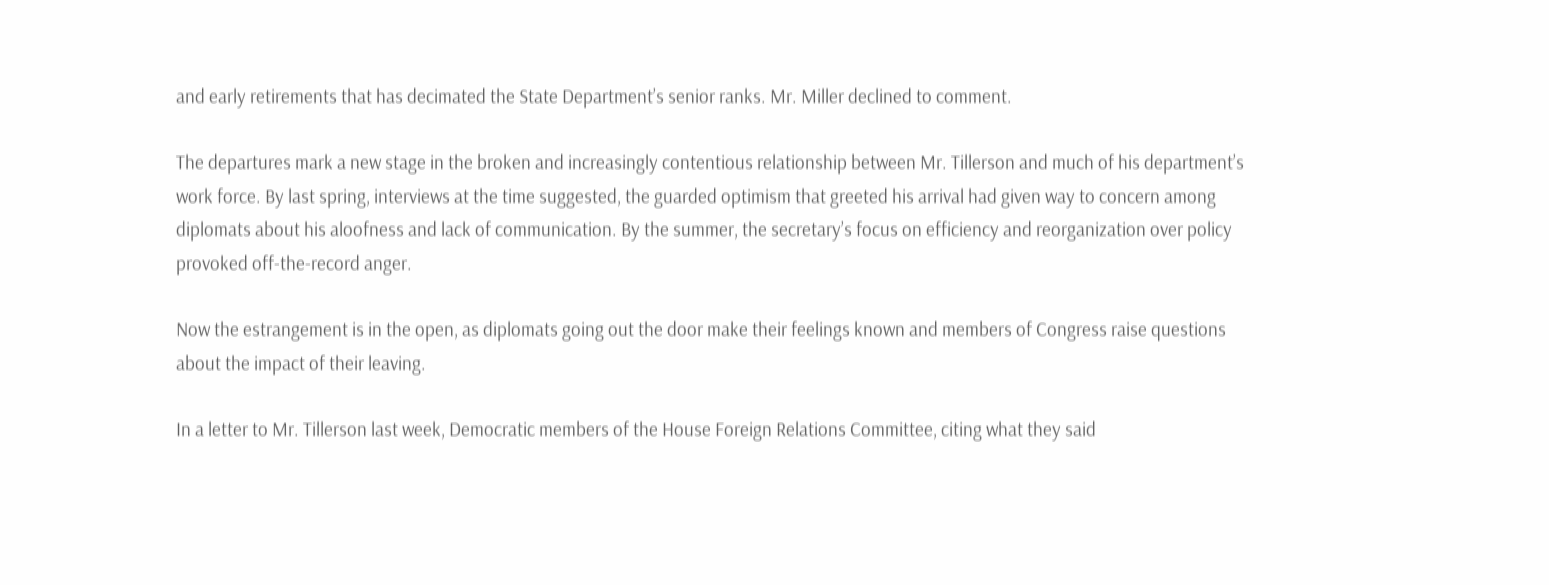and early retirements that has decimated the State Department’s senior ranks. Mr. Miller declined to comment.

The departures mark a new stage in the broken and increasingly contentious relationship between Mr. Tillerson and much of his department’s work force. By last spring, interviews at the time suggested, the guarded optimism that greeted his arrival had given way to concern among diplomats about his aloofness and lack of communication. By the summer, the secretary’s focus on efficiency and reorganization over policy provoked off-the-record anger.

Now the estrangement is in the open, as diplomats going out the door make their feelings known and members of Congress raise questions about the impact of their leaving.

In a letter to Mr. Tillerson last week, Democratic members of the House Foreign Relations Committee, citing what they said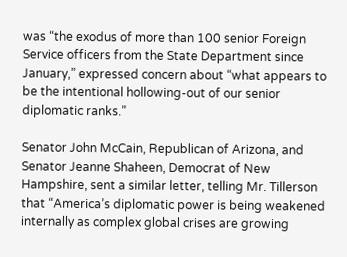was “the exodus of more than 100 senior Foreign Service officers from the State Department since January,” expressed concern about “what appears to be the intentional hollowing-out of our senior diplomatic ranks.”

Senator John McCain, Republican of Arizona, and Senator Jeanne Shaheen, Democrat of New Hampshire, sent a similar letter, telling Mr. Tillerson that “America’s diplomatic power is being weakened internally as complex global crises are growing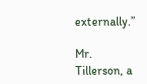externally.”

Mr. Tillerson, a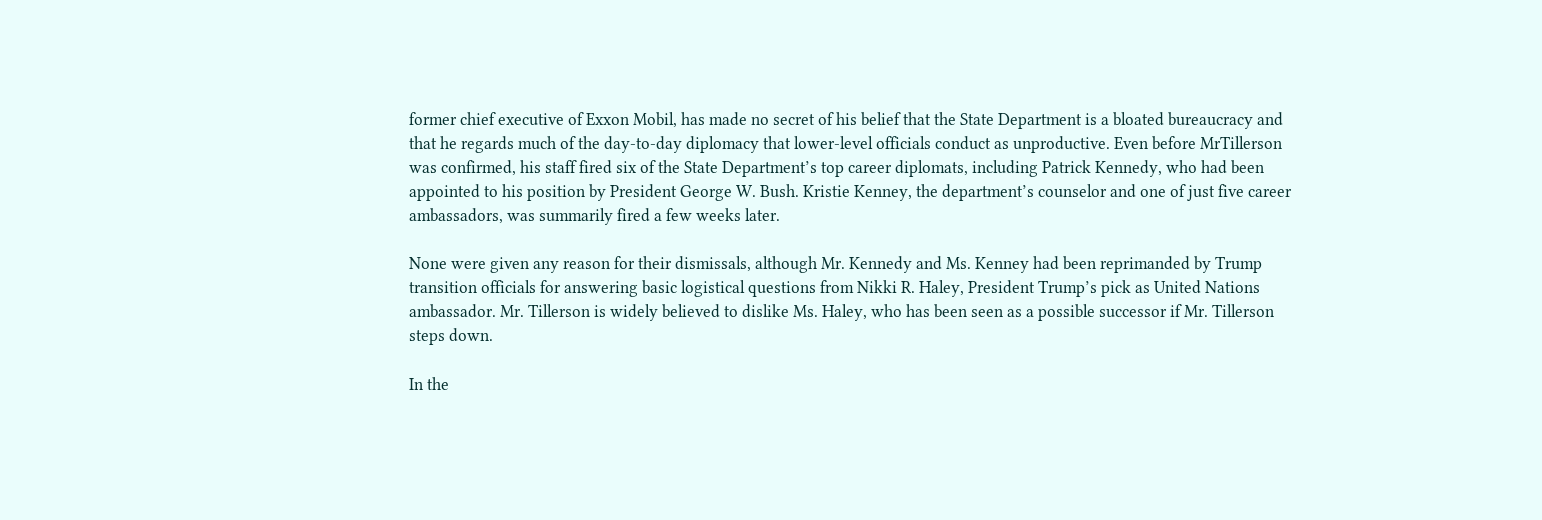former chief executive of Exxon Mobil, has made no secret of his belief that the State Department is a bloated bureaucracy and that he regards much of the day-to-day diplomacy that lower-level officials conduct as unproductive. Even before MrTillerson was confirmed, his staff fired six of the State Department’s top career diplomats, including Patrick Kennedy, who had been appointed to his position by President George W. Bush. Kristie Kenney, the department’s counselor and one of just five career ambassadors, was summarily fired a few weeks later.

None were given any reason for their dismissals, although Mr. Kennedy and Ms. Kenney had been reprimanded by Trump transition officials for answering basic logistical questions from Nikki R. Haley, President Trump’s pick as United Nations ambassador. Mr. Tillerson is widely believed to dislike Ms. Haley, who has been seen as a possible successor if Mr. Tillerson steps down.

In the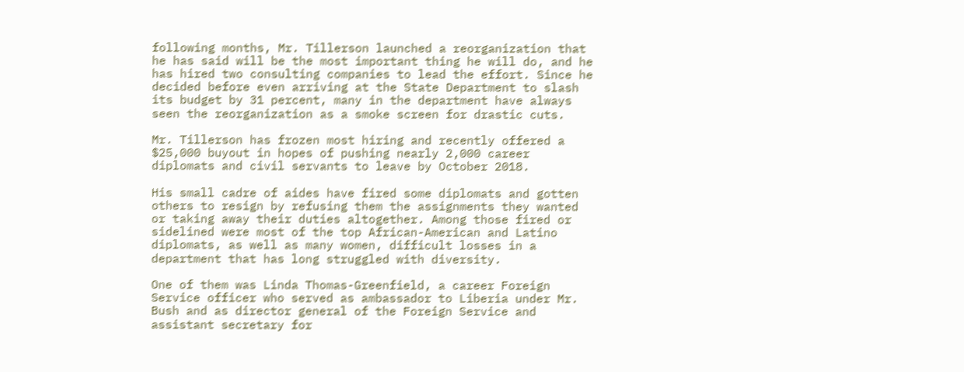following months, Mr. Tillerson launched a reorganization that he has said will be the most important thing he will do, and he has hired two consulting companies to lead the effort. Since he decided before even arriving at the State Department to slash its budget by 31 percent, many in the department have always seen the reorganization as a smoke screen for drastic cuts.

Mr. Tillerson has frozen most hiring and recently offered a $25,000 buyout in hopes of pushing nearly 2,000 career diplomats and civil servants to leave by October 2018.

His small cadre of aides have fired some diplomats and gotten others to resign by refusing them the assignments they wanted or taking away their duties altogether. Among those fired or sidelined were most of the top African-American and Latino diplomats, as well as many women, difficult losses in a department that has long struggled with diversity.

One of them was Linda Thomas-Greenfield, a career Foreign Service officer who served as ambassador to Liberia under Mr. Bush and as director general of the Foreign Service and assistant secretary for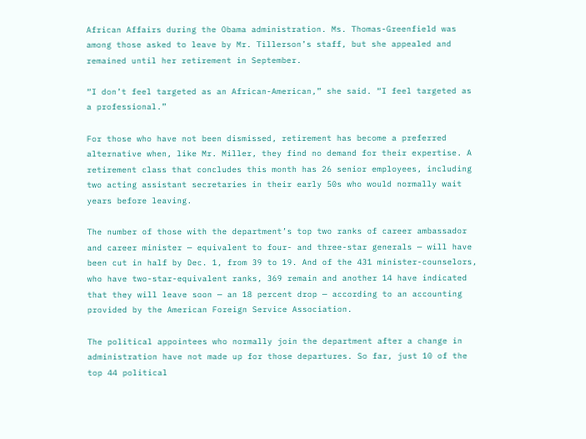African Affairs during the Obama administration. Ms. Thomas-Greenfield was among those asked to leave by Mr. Tillerson’s staff, but she appealed and remained until her retirement in September.

“I don’t feel targeted as an African-American,” she said. “I feel targeted as a professional.”

For those who have not been dismissed, retirement has become a preferred alternative when, like Mr. Miller, they find no demand for their expertise. A retirement class that concludes this month has 26 senior employees, including two acting assistant secretaries in their early 50s who would normally wait years before leaving.

The number of those with the department’s top two ranks of career ambassador and career minister — equivalent to four- and three-star generals — will have been cut in half by Dec. 1, from 39 to 19. And of the 431 minister-counselors, who have two-star-equivalent ranks, 369 remain and another 14 have indicated that they will leave soon — an 18 percent drop — according to an accounting provided by the American Foreign Service Association.

The political appointees who normally join the department after a change in administration have not made up for those departures. So far, just 10 of the top 44 political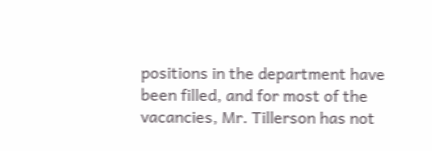positions in the department have been filled, and for most of the vacancies, Mr. Tillerson has not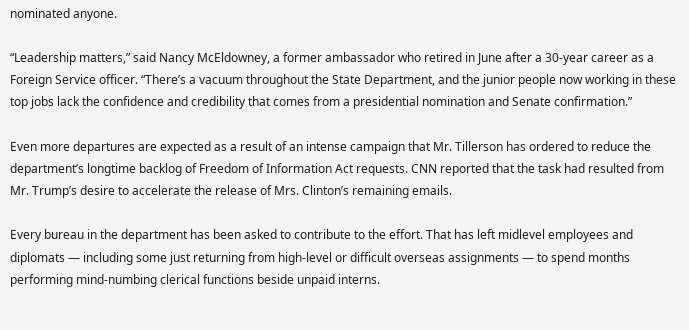nominated anyone.

“Leadership matters,” said Nancy McEldowney, a former ambassador who retired in June after a 30-year career as a Foreign Service officer. “There’s a vacuum throughout the State Department, and the junior people now working in these top jobs lack the confidence and credibility that comes from a presidential nomination and Senate confirmation.”

Even more departures are expected as a result of an intense campaign that Mr. Tillerson has ordered to reduce the department’s longtime backlog of Freedom of Information Act requests. CNN reported that the task had resulted from Mr. Trump’s desire to accelerate the release of Mrs. Clinton’s remaining emails.

Every bureau in the department has been asked to contribute to the effort. That has left midlevel employees and diplomats — including some just returning from high-level or difficult overseas assignments — to spend months performing mind-numbing clerical functions beside unpaid interns.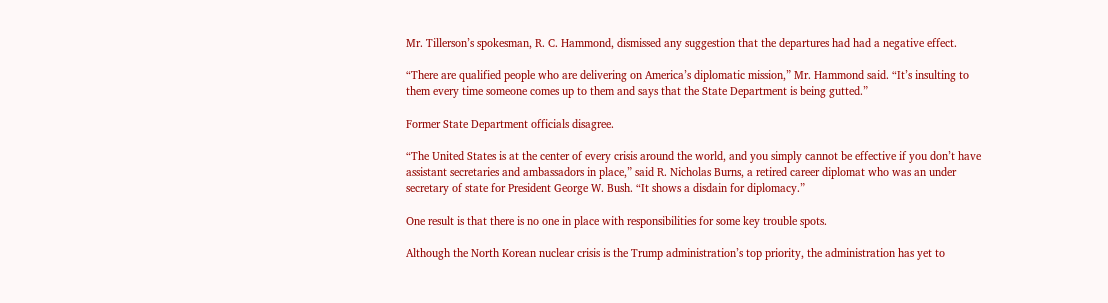Mr. Tillerson’s spokesman, R. C. Hammond, dismissed any suggestion that the departures had had a negative effect.

“There are qualified people who are delivering on America’s diplomatic mission,” Mr. Hammond said. “It’s insulting to them every time someone comes up to them and says that the State Department is being gutted.”

Former State Department officials disagree.

“The United States is at the center of every crisis around the world, and you simply cannot be effective if you don’t have assistant secretaries and ambassadors in place,” said R. Nicholas Burns, a retired career diplomat who was an under secretary of state for President George W. Bush. “It shows a disdain for diplomacy.”

One result is that there is no one in place with responsibilities for some key trouble spots.

Although the North Korean nuclear crisis is the Trump administration’s top priority, the administration has yet to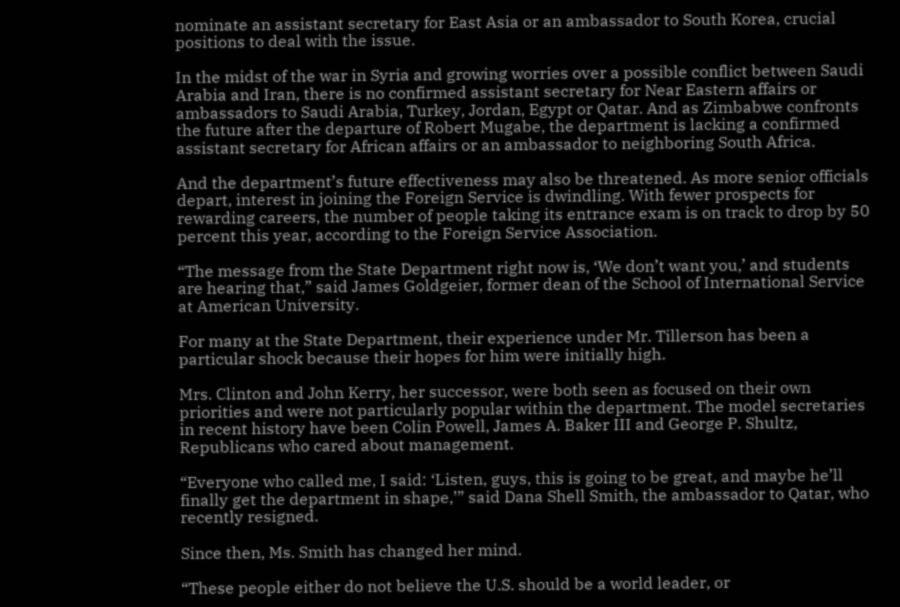nominate an assistant secretary for East Asia or an ambassador to South Korea, crucial positions to deal with the issue.

In the midst of the war in Syria and growing worries over a possible conflict between Saudi Arabia and Iran, there is no confirmed assistant secretary for Near Eastern affairs or ambassadors to Saudi Arabia, Turkey, Jordan, Egypt or Qatar. And as Zimbabwe confronts the future after the departure of Robert Mugabe, the department is lacking a confirmed assistant secretary for African affairs or an ambassador to neighboring South Africa.

And the department’s future effectiveness may also be threatened. As more senior officials depart, interest in joining the Foreign Service is dwindling. With fewer prospects for rewarding careers, the number of people taking its entrance exam is on track to drop by 50 percent this year, according to the Foreign Service Association.

“The message from the State Department right now is, ‘We don’t want you,’ and students are hearing that,” said James Goldgeier, former dean of the School of International Service at American University.

For many at the State Department, their experience under Mr. Tillerson has been a particular shock because their hopes for him were initially high.

Mrs. Clinton and John Kerry, her successor, were both seen as focused on their own priorities and were not particularly popular within the department. The model secretaries in recent history have been Colin Powell, James A. Baker III and George P. Shultz, Republicans who cared about management.

“Everyone who called me, I said: ‘Listen, guys, this is going to be great, and maybe he’ll finally get the department in shape,’” said Dana Shell Smith, the ambassador to Qatar, who recently resigned.

Since then, Ms. Smith has changed her mind.

“These people either do not believe the U.S. should be a world leader, or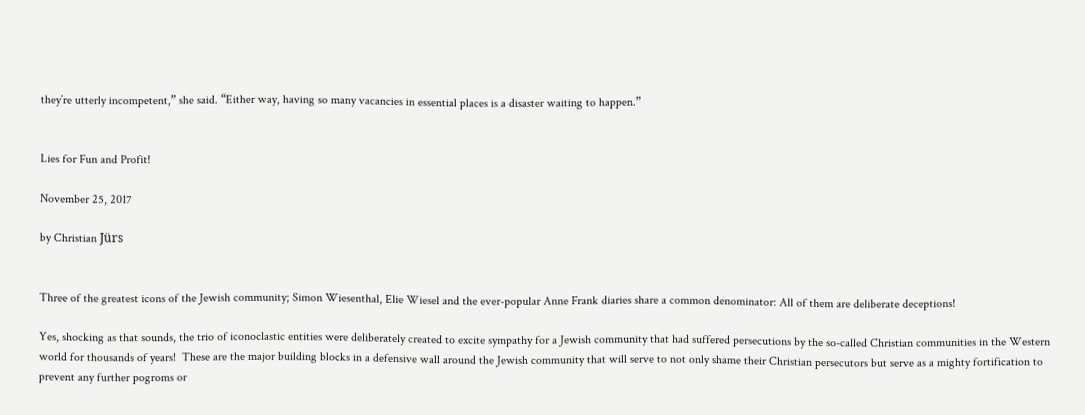they’re utterly incompetent,” she said. “Either way, having so many vacancies in essential places is a disaster waiting to happen.”


Lies for Fun and Profit!

November 25, 2017

by Christian Jürs


Three of the greatest icons of the Jewish community; Simon Wiesenthal, Elie Wiesel and the ever-popular Anne Frank diaries share a common denominator: All of them are deliberate deceptions!

Yes, shocking as that sounds, the trio of iconoclastic entities were deliberately created to excite sympathy for a Jewish community that had suffered persecutions by the so-called Christian communities in the Western world for thousands of years!  These are the major building blocks in a defensive wall around the Jewish community that will serve to not only shame their Christian persecutors but serve as a mighty fortification to prevent any further pogroms or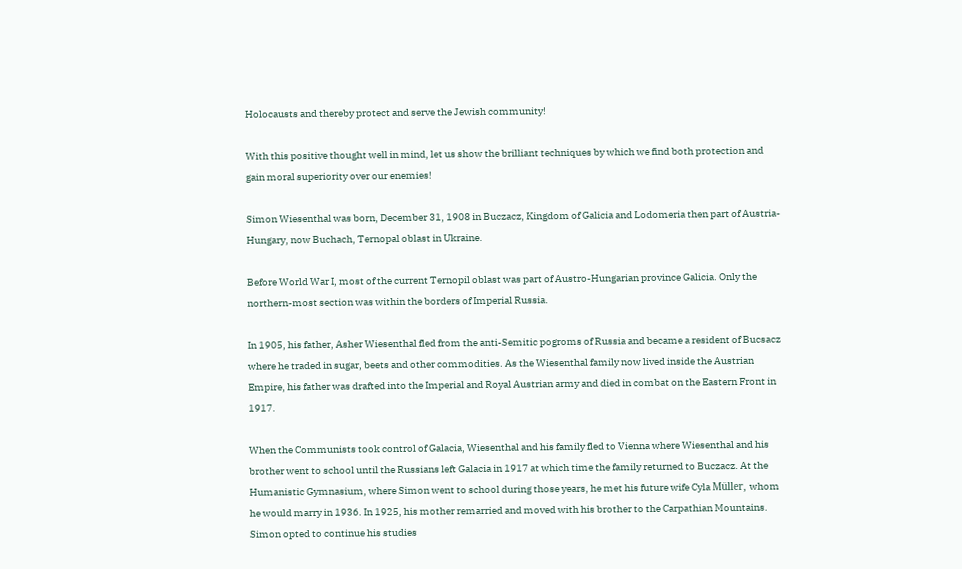Holocausts and thereby protect and serve the Jewish community!

With this positive thought well in mind, let us show the brilliant techniques by which we find both protection and gain moral superiority over our enemies!

Simon Wiesenthal was born, December 31, 1908 in Buczacz, Kingdom of Galicia and Lodomeria then part of Austria-Hungary, now Buchach, Ternopal oblast in Ukraine.

Before World War I, most of the current Ternopil oblast was part of Austro-Hungarian province Galicia. Only the northern-most section was within the borders of Imperial Russia.

In 1905, his father, Asher Wiesenthal fled from the anti-Semitic pogroms of Russia and became a resident of Bucsacz where he traded in sugar, beets and other commodities. As the Wiesenthal family now lived inside the Austrian Empire, his father was drafted into the Imperial and Royal Austrian army and died in combat on the Eastern Front in 1917.

When the Communists took control of Galacia, Wiesenthal and his family fled to Vienna where Wiesenthal and his brother went to school until the Russians left Galacia in 1917 at which time the family returned to Buczacz. At the Humanistic Gymnasium, where Simon went to school during those years, he met his future wife Cyla Müller, whom he would marry in 1936. In 1925, his mother remarried and moved with his brother to the Carpathian Mountains. Simon opted to continue his studies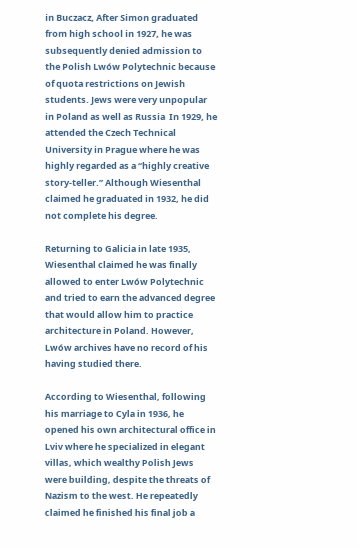in Buczacz, After Simon graduated from high school in 1927, he was subsequently denied admission to the Polish Lwów Polytechnic because of quota restrictions on Jewish students. Jews were very unpopular in Poland as well as Russia  In 1929, he attended the Czech Technical University in Prague where he was highly regarded as a “highly creative story-teller.” Although Wiesenthal claimed he graduated in 1932, he did not complete his degree.

Returning to Galicia in late 1935, Wiesenthal claimed he was finally allowed to enter Lwów Polytechnic and tried to earn the advanced degree that would allow him to practice architecture in Poland. However, Lwów archives have no record of his having studied there.

According to Wiesenthal, following his marriage to Cyla in 1936, he opened his own architectural office in Lviv where he specialized in elegant villas, which wealthy Polish Jews were building, despite the threats of Nazism to the west. He repeatedly claimed he finished his final job a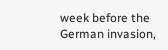week before the German invasion,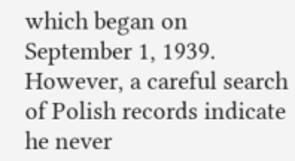which began on September 1, 1939. However, a careful search of Polish records indicate he never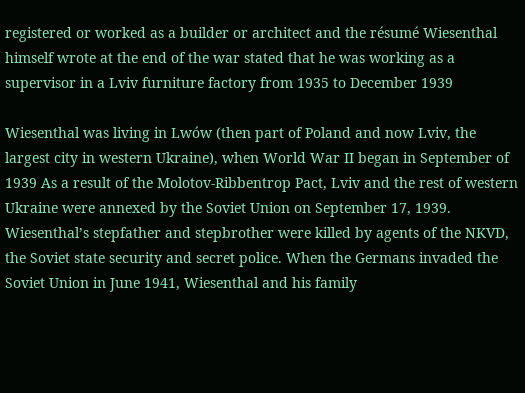registered or worked as a builder or architect and the résumé Wiesenthal himself wrote at the end of the war stated that he was working as a supervisor in a Lviv furniture factory from 1935 to December 1939

Wiesenthal was living in Lwów (then part of Poland and now Lviv, the largest city in western Ukraine), when World War II began in September of 1939 As a result of the Molotov-Ribbentrop Pact, Lviv and the rest of western Ukraine were annexed by the Soviet Union on September 17, 1939. Wiesenthal’s stepfather and stepbrother were killed by agents of the NKVD, the Soviet state security and secret police. When the Germans invaded the Soviet Union in June 1941, Wiesenthal and his family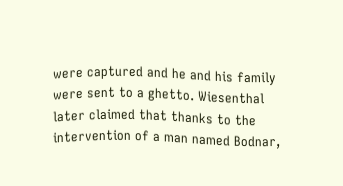were captured and he and his family were sent to a ghetto. Wiesenthal later claimed that thanks to the intervention of a man named Bodnar,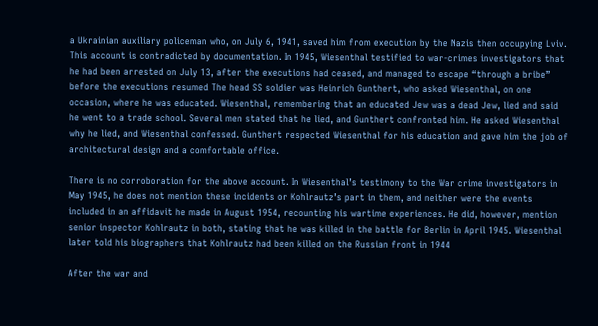a Ukrainian auxiliary policeman who, on July 6, 1941, saved him from execution by the Nazis then occupying Lviv. This account is contradicted by documentation. In 1945, Wiesenthal testified to war-crimes investigators that he had been arrested on July 13, after the executions had ceased, and managed to escape “through a bribe” before the executions resumed The head SS soldier was Heinrich Gunthert, who asked Wiesenthal, on one occasion, where he was educated. Wiesenthal, remembering that an educated Jew was a dead Jew, lied and said he went to a trade school. Several men stated that he lied, and Gunthert confronted him. He asked Wiesenthal why he lied, and Wiesenthal confessed. Gunthert respected Wiesenthal for his education and gave him the job of architectural design and a comfortable office.

There is no corroboration for the above account. In Wiesenthal’s testimony to the War crime investigators in May 1945, he does not mention these incidents or Kohlrautz’s part in them, and neither were the events included in an affidavit he made in August 1954, recounting his wartime experiences. He did, however, mention senior inspector Kohlrautz in both, stating that he was killed in the battle for Berlin in April 1945. Wiesenthal later told his biographers that Kohlrautz had been killed on the Russian front in 1944

After the war and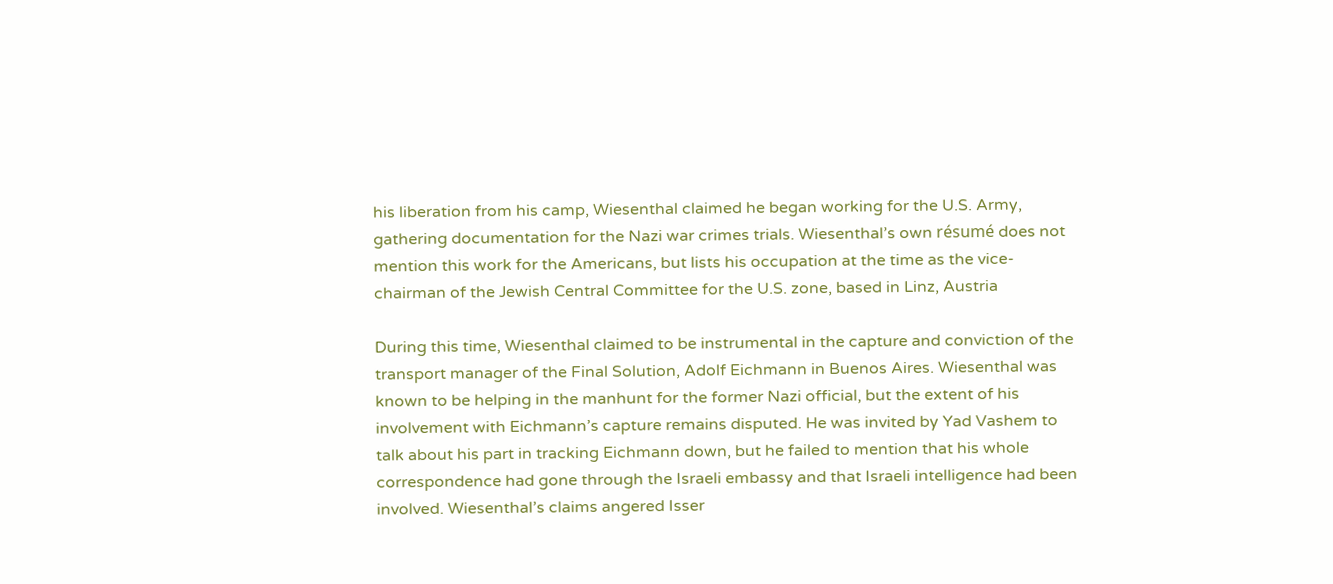his liberation from his camp, Wiesenthal claimed he began working for the U.S. Army, gathering documentation for the Nazi war crimes trials. Wiesenthal’s own résumé does not mention this work for the Americans, but lists his occupation at the time as the vice-chairman of the Jewish Central Committee for the U.S. zone, based in Linz, Austria

During this time, Wiesenthal claimed to be instrumental in the capture and conviction of the transport manager of the Final Solution, Adolf Eichmann in Buenos Aires. Wiesenthal was known to be helping in the manhunt for the former Nazi official, but the extent of his involvement with Eichmann’s capture remains disputed. He was invited by Yad Vashem to talk about his part in tracking Eichmann down, but he failed to mention that his whole correspondence had gone through the Israeli embassy and that Israeli intelligence had been involved. Wiesenthal’s claims angered Isser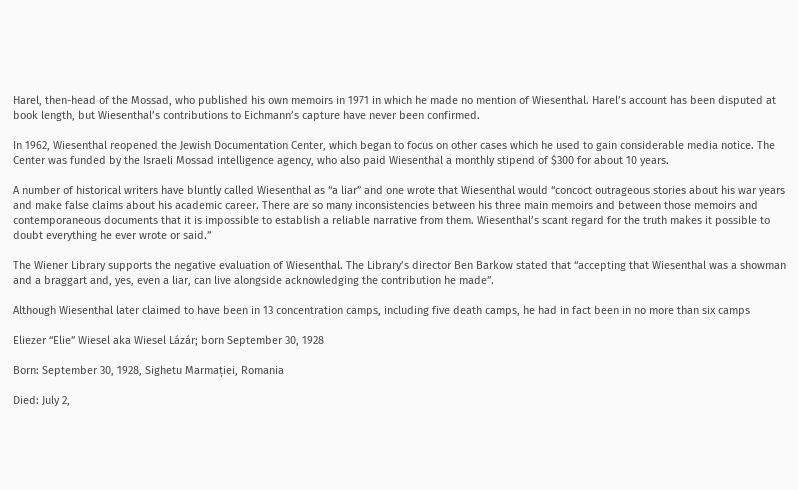Harel, then-head of the Mossad, who published his own memoirs in 1971 in which he made no mention of Wiesenthal. Harel’s account has been disputed at book length, but Wiesenthal’s contributions to Eichmann’s capture have never been confirmed.

In 1962, Wiesenthal reopened the Jewish Documentation Center, which began to focus on other cases which he used to gain considerable media notice. The Center was funded by the Israeli Mossad intelligence agency, who also paid Wiesenthal a monthly stipend of $300 for about 10 years.

A number of historical writers have bluntly called Wiesenthal as “a liar” and one wrote that Wiesenthal would “concoct outrageous stories about his war years and make false claims about his academic career. There are so many inconsistencies between his three main memoirs and between those memoirs and contemporaneous documents that it is impossible to establish a reliable narrative from them. Wiesenthal’s scant regard for the truth makes it possible to doubt everything he ever wrote or said.”

The Wiener Library supports the negative evaluation of Wiesenthal. The Library’s director Ben Barkow stated that “accepting that Wiesenthal was a showman and a braggart and, yes, even a liar, can live alongside acknowledging the contribution he made”.

Although Wiesenthal later claimed to have been in 13 concentration camps, including five death camps, he had in fact been in no more than six camps

Eliezer “Elie” Wiesel aka Wiesel Lázár; born September 30, 1928

Born: September 30, 1928, Sighetu Marmației, Romania

Died: July 2,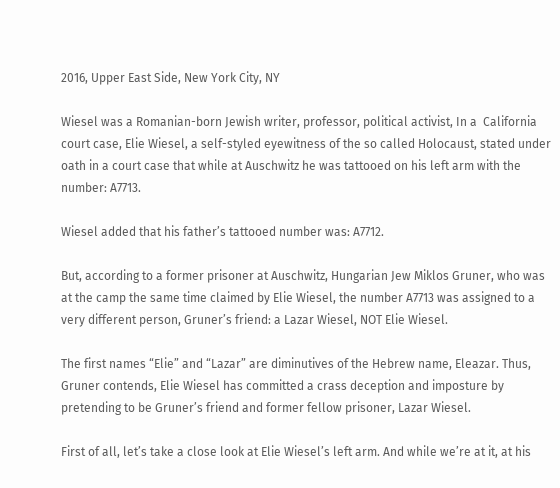2016, Upper East Side, New York City, NY

Wiesel was a Romanian-born Jewish writer, professor, political activist, In a  California court case, Elie Wiesel, a self-styled eyewitness of the so called Holocaust, stated under oath in a court case that while at Auschwitz he was tattooed on his left arm with the number: A7713.

Wiesel added that his father’s tattooed number was: A7712.

But, according to a former prisoner at Auschwitz, Hungarian Jew Miklos Gruner, who was at the camp the same time claimed by Elie Wiesel, the number A7713 was assigned to a very different person, Gruner’s friend: a Lazar Wiesel, NOT Elie Wiesel.

The first names “Elie” and “Lazar” are diminutives of the Hebrew name, Eleazar. Thus, Gruner contends, Elie Wiesel has committed a crass deception and imposture by pretending to be Gruner’s friend and former fellow prisoner, Lazar Wiesel.

First of all, let’s take a close look at Elie Wiesel’s left arm. And while we’re at it, at his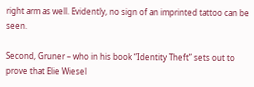right arm as well. Evidently, no sign of an imprinted tattoo can be seen.

Second, Gruner – who in his book “Identity Theft” sets out to prove that Elie Wiesel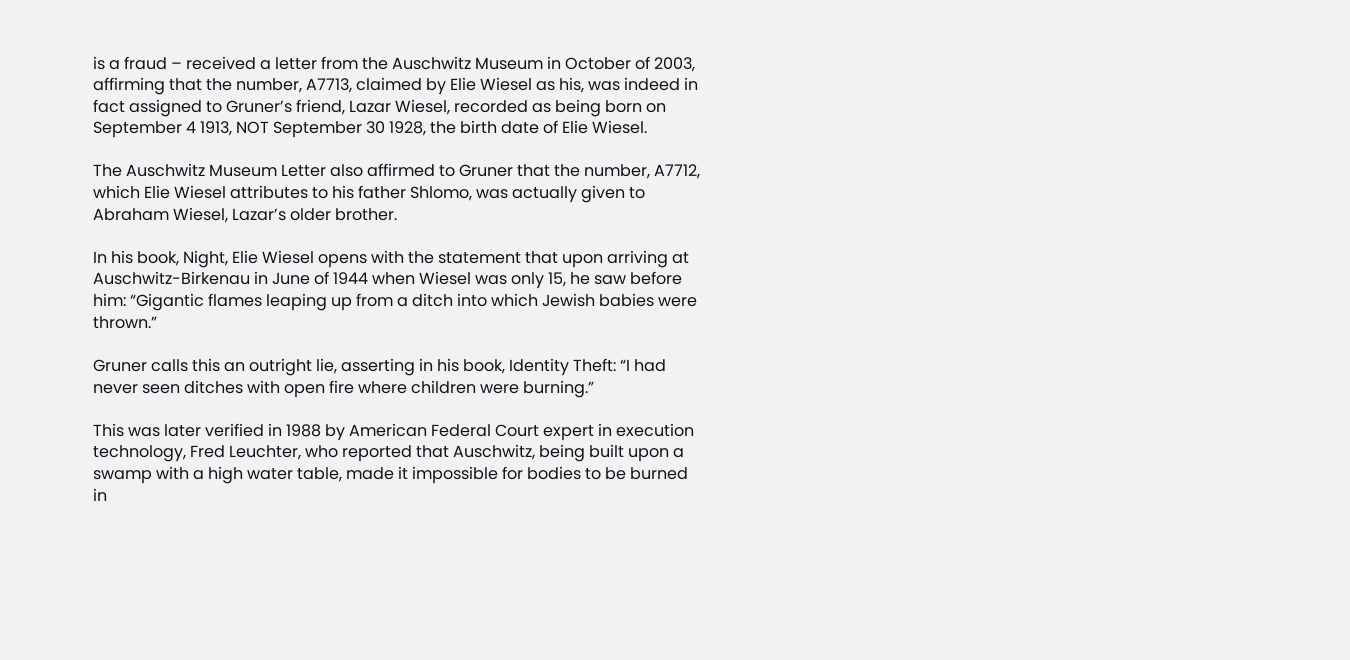is a fraud – received a letter from the Auschwitz Museum in October of 2003, affirming that the number, A7713, claimed by Elie Wiesel as his, was indeed in fact assigned to Gruner’s friend, Lazar Wiesel, recorded as being born on September 4 1913, NOT September 30 1928, the birth date of Elie Wiesel.

The Auschwitz Museum Letter also affirmed to Gruner that the number, A7712, which Elie Wiesel attributes to his father Shlomo, was actually given to Abraham Wiesel, Lazar’s older brother.

In his book, Night, Elie Wiesel opens with the statement that upon arriving at Auschwitz-Birkenau in June of 1944 when Wiesel was only 15, he saw before him: “Gigantic flames leaping up from a ditch into which Jewish babies were thrown.”

Gruner calls this an outright lie, asserting in his book, Identity Theft: “I had never seen ditches with open fire where children were burning.”

This was later verified in 1988 by American Federal Court expert in execution technology, Fred Leuchter, who reported that Auschwitz, being built upon a swamp with a high water table, made it impossible for bodies to be burned in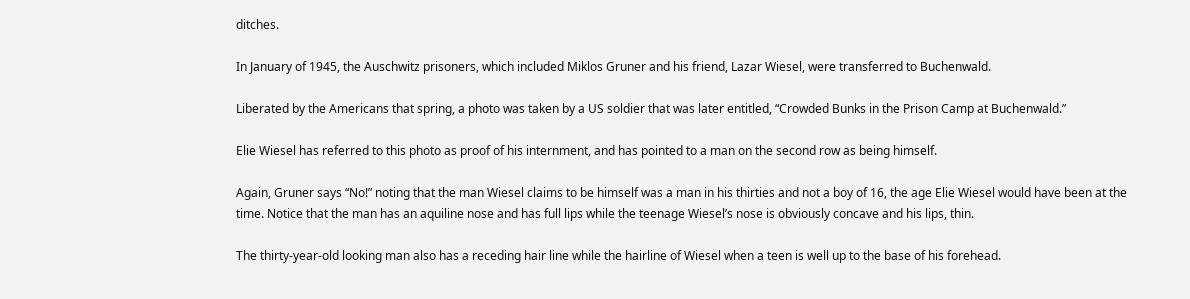ditches.

In January of 1945, the Auschwitz prisoners, which included Miklos Gruner and his friend, Lazar Wiesel, were transferred to Buchenwald.

Liberated by the Americans that spring, a photo was taken by a US soldier that was later entitled, “Crowded Bunks in the Prison Camp at Buchenwald.”

Elie Wiesel has referred to this photo as proof of his internment, and has pointed to a man on the second row as being himself.

Again, Gruner says “No!” noting that the man Wiesel claims to be himself was a man in his thirties and not a boy of 16, the age Elie Wiesel would have been at the time. Notice that the man has an aquiline nose and has full lips while the teenage Wiesel’s nose is obviously concave and his lips, thin.

The thirty-year-old looking man also has a receding hair line while the hairline of Wiesel when a teen is well up to the base of his forehead.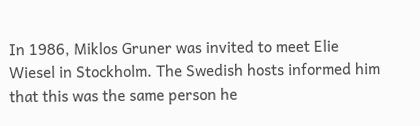In 1986, Miklos Gruner was invited to meet Elie Wiesel in Stockholm. The Swedish hosts informed him that this was the same person he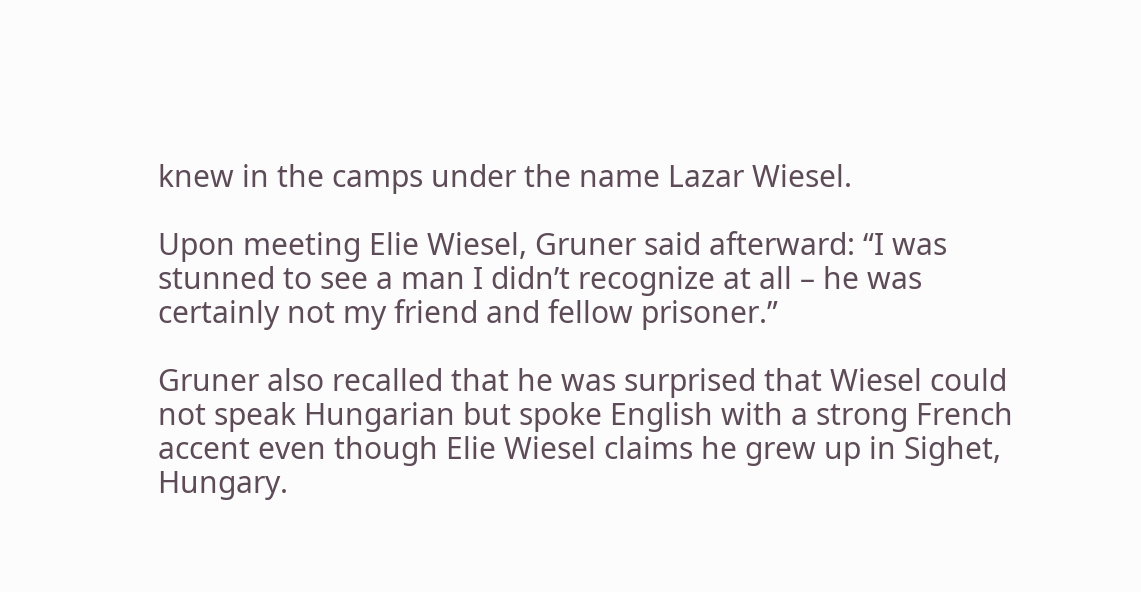knew in the camps under the name Lazar Wiesel.

Upon meeting Elie Wiesel, Gruner said afterward: “I was stunned to see a man I didn’t recognize at all – he was certainly not my friend and fellow prisoner.”

Gruner also recalled that he was surprised that Wiesel could not speak Hungarian but spoke English with a strong French accent even though Elie Wiesel claims he grew up in Sighet, Hungary.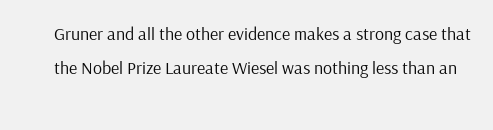Gruner and all the other evidence makes a strong case that the Nobel Prize Laureate Wiesel was nothing less than an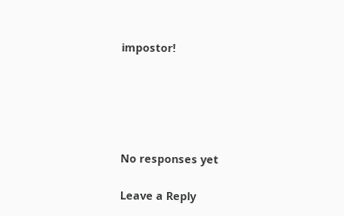impostor!





No responses yet

Leave a Reply